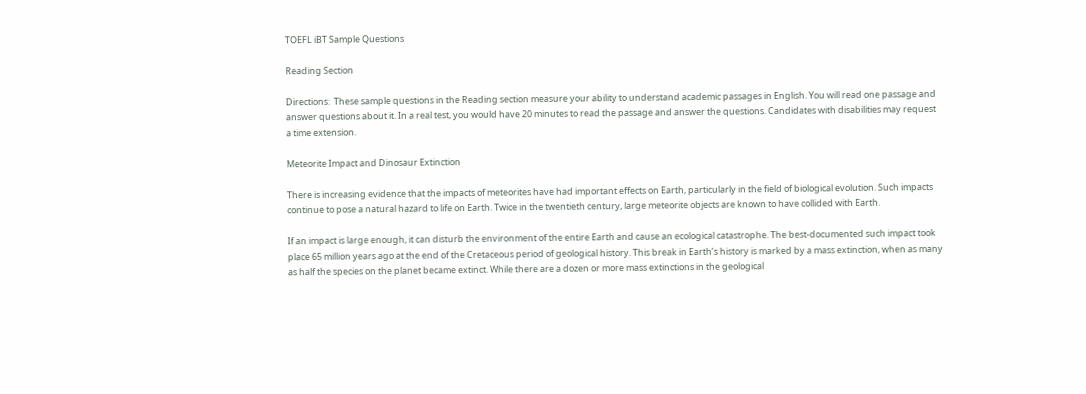TOEFL iBT Sample Questions

Reading Section

Directions:  These sample questions in the Reading section measure your ability to understand academic passages in English. You will read one passage and answer questions about it. In a real test, you would have 20 minutes to read the passage and answer the questions. Candidates with disabilities may request a time extension.

Meteorite Impact and Dinosaur Extinction

There is increasing evidence that the impacts of meteorites have had important effects on Earth, particularly in the field of biological evolution. Such impacts continue to pose a natural hazard to life on Earth. Twice in the twentieth century, large meteorite objects are known to have collided with Earth.

If an impact is large enough, it can disturb the environment of the entire Earth and cause an ecological catastrophe. The best-documented such impact took place 65 million years ago at the end of the Cretaceous period of geological history. This break in Earth’s history is marked by a mass extinction, when as many as half the species on the planet became extinct. While there are a dozen or more mass extinctions in the geological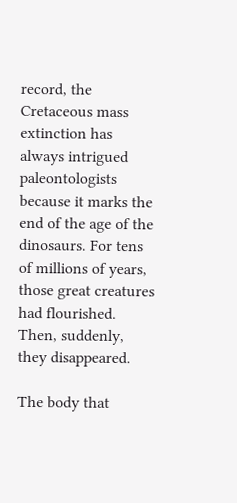record, the Cretaceous mass extinction has always intrigued paleontologists because it marks the end of the age of the dinosaurs. For tens of millions of years, those great creatures had flourished. Then, suddenly, they disappeared.

The body that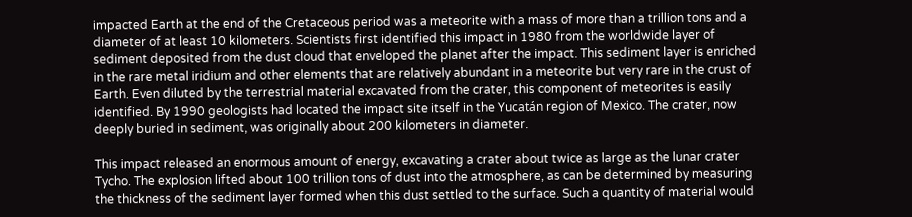impacted Earth at the end of the Cretaceous period was a meteorite with a mass of more than a trillion tons and a diameter of at least 10 kilometers. Scientists first identified this impact in 1980 from the worldwide layer of sediment deposited from the dust cloud that enveloped the planet after the impact. This sediment layer is enriched in the rare metal iridium and other elements that are relatively abundant in a meteorite but very rare in the crust of Earth. Even diluted by the terrestrial material excavated from the crater, this component of meteorites is easily identified. By 1990 geologists had located the impact site itself in the Yucatán region of Mexico. The crater, now deeply buried in sediment, was originally about 200 kilometers in diameter.

This impact released an enormous amount of energy, excavating a crater about twice as large as the lunar crater Tycho. The explosion lifted about 100 trillion tons of dust into the atmosphere, as can be determined by measuring the thickness of the sediment layer formed when this dust settled to the surface. Such a quantity of material would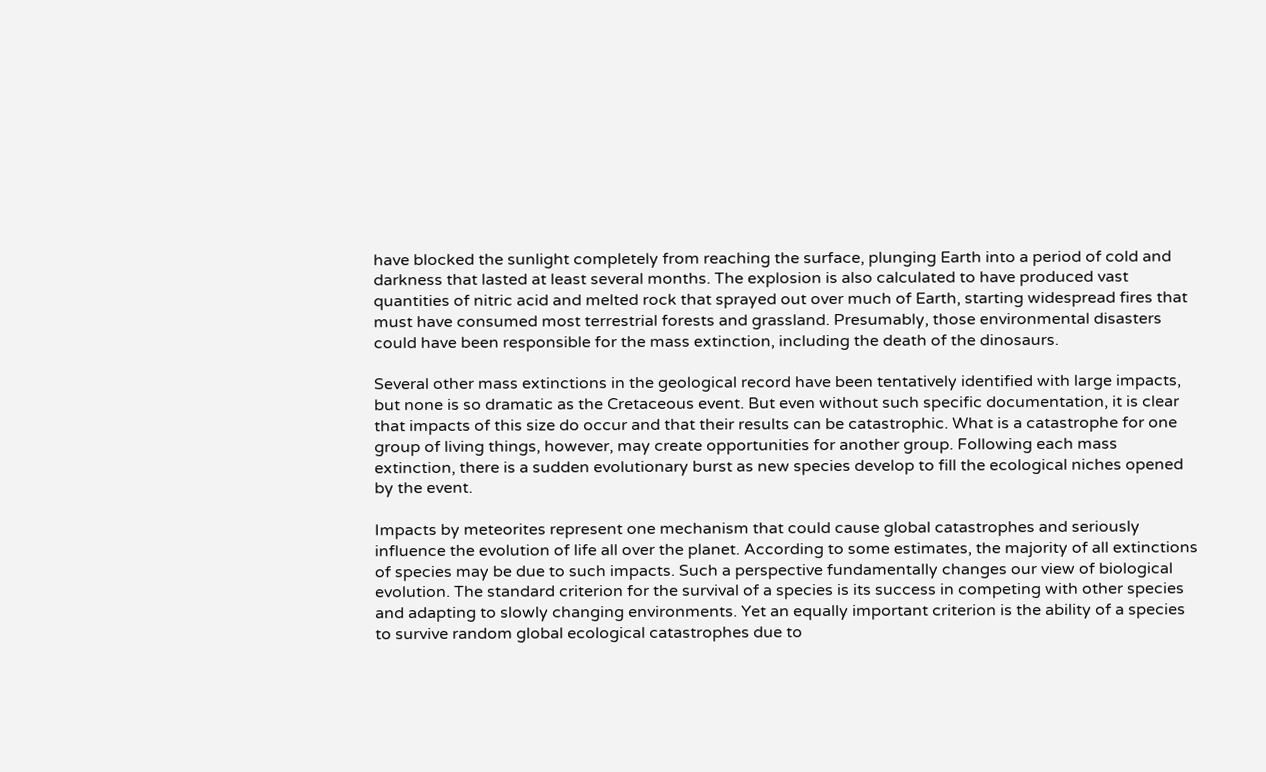have blocked the sunlight completely from reaching the surface, plunging Earth into a period of cold and darkness that lasted at least several months. The explosion is also calculated to have produced vast quantities of nitric acid and melted rock that sprayed out over much of Earth, starting widespread fires that must have consumed most terrestrial forests and grassland. Presumably, those environmental disasters could have been responsible for the mass extinction, including the death of the dinosaurs.

Several other mass extinctions in the geological record have been tentatively identified with large impacts, but none is so dramatic as the Cretaceous event. But even without such specific documentation, it is clear that impacts of this size do occur and that their results can be catastrophic. What is a catastrophe for one group of living things, however, may create opportunities for another group. Following each mass extinction, there is a sudden evolutionary burst as new species develop to fill the ecological niches opened by the event.

Impacts by meteorites represent one mechanism that could cause global catastrophes and seriously influence the evolution of life all over the planet. According to some estimates, the majority of all extinctions of species may be due to such impacts. Such a perspective fundamentally changes our view of biological evolution. The standard criterion for the survival of a species is its success in competing with other species and adapting to slowly changing environments. Yet an equally important criterion is the ability of a species to survive random global ecological catastrophes due to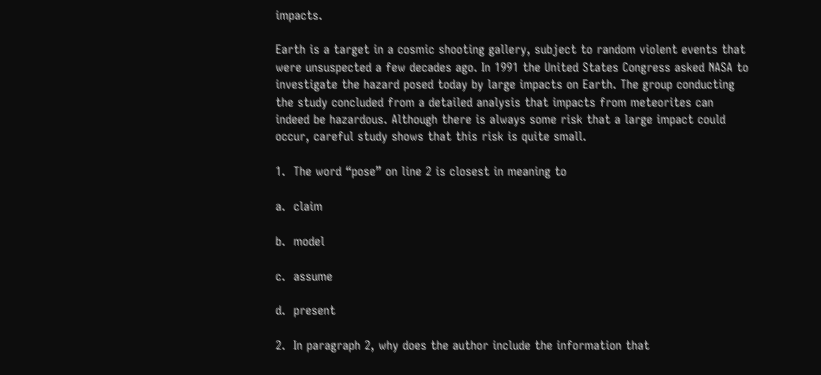impacts.

Earth is a target in a cosmic shooting gallery, subject to random violent events that were unsuspected a few decades ago. In 1991 the United States Congress asked NASA to investigate the hazard posed today by large impacts on Earth. The group conducting the study concluded from a detailed analysis that impacts from meteorites can indeed be hazardous. Although there is always some risk that a large impact could occur, careful study shows that this risk is quite small.

1.  The word “pose” on line 2 is closest in meaning to

a.  claim

b.  model

c.  assume

d.  present

2.  In paragraph 2, why does the author include the information that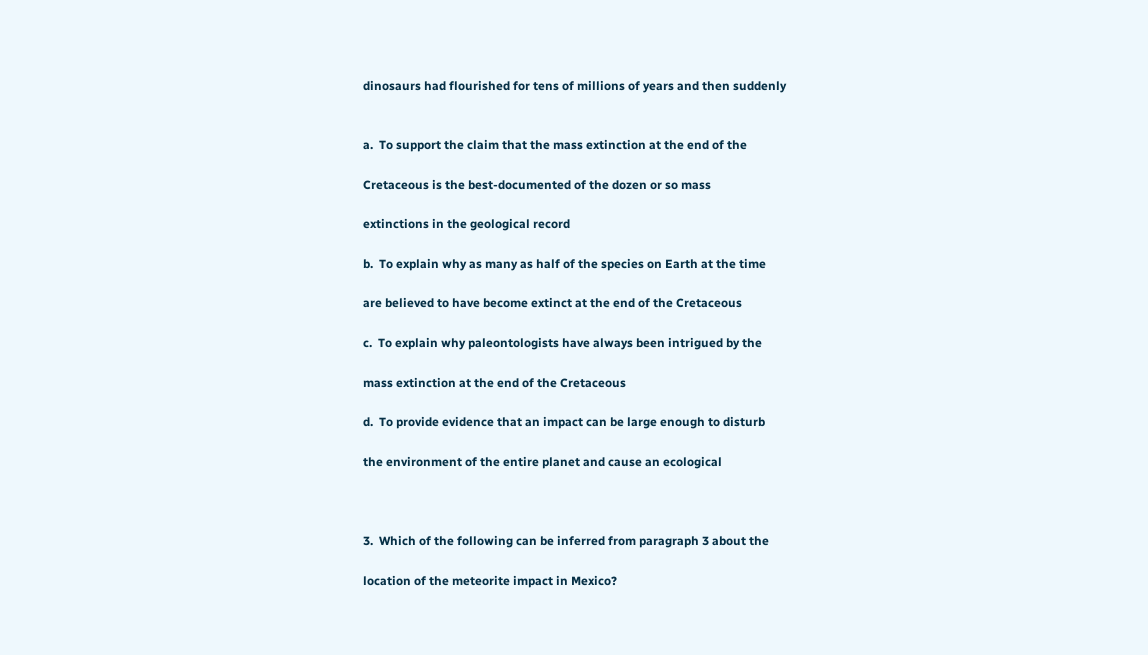dinosaurs had flourished for tens of millions of years and then suddenly


a.  To support the claim that the mass extinction at the end of the

Cretaceous is the best-documented of the dozen or so mass

extinctions in the geological record

b.  To explain why as many as half of the species on Earth at the time

are believed to have become extinct at the end of the Cretaceous

c.  To explain why paleontologists have always been intrigued by the

mass extinction at the end of the Cretaceous

d.  To provide evidence that an impact can be large enough to disturb

the environment of the entire planet and cause an ecological



3.  Which of the following can be inferred from paragraph 3 about the

location of the meteorite impact in Mexico?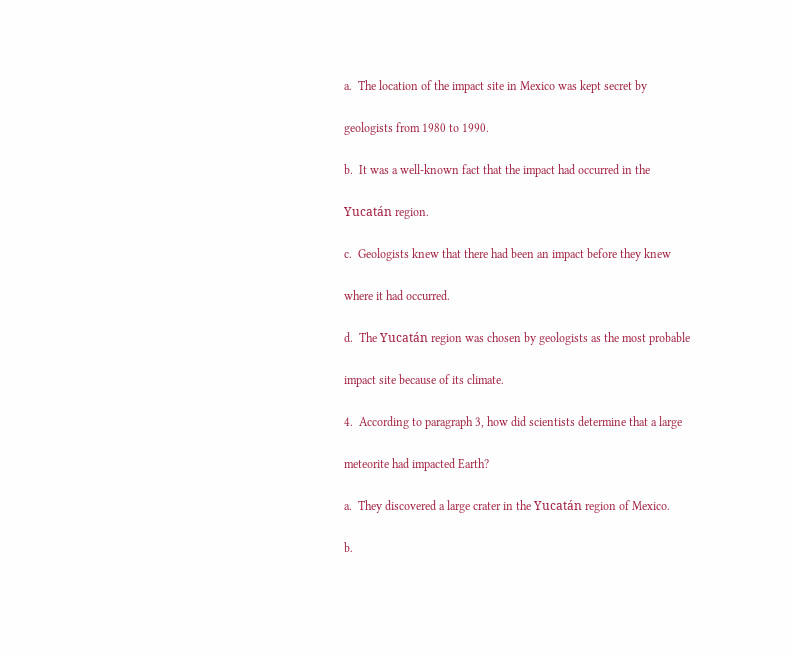a.  The location of the impact site in Mexico was kept secret by

geologists from 1980 to 1990.

b.  It was a well-known fact that the impact had occurred in the

Yucatán region.

c.  Geologists knew that there had been an impact before they knew

where it had occurred.

d.  The Yucatán region was chosen by geologists as the most probable

impact site because of its climate.

4.  According to paragraph 3, how did scientists determine that a large

meteorite had impacted Earth?

a.  They discovered a large crater in the Yucatán region of Mexico.

b.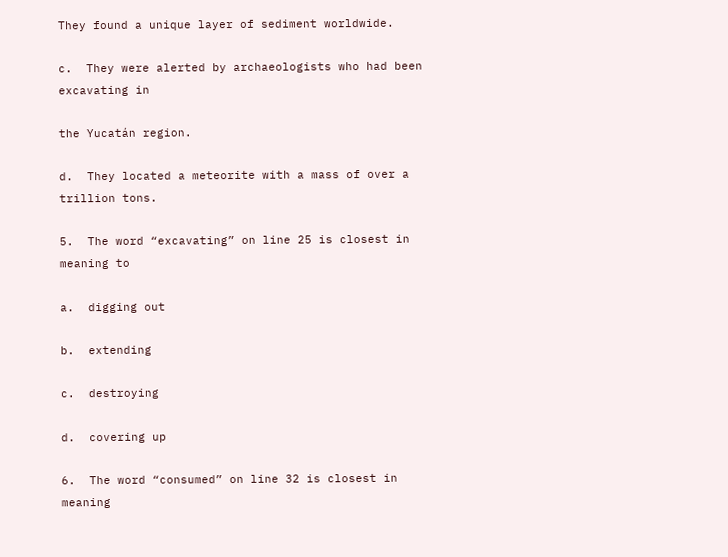They found a unique layer of sediment worldwide.

c.  They were alerted by archaeologists who had been excavating in

the Yucatán region.

d.  They located a meteorite with a mass of over a trillion tons.

5.  The word “excavating” on line 25 is closest in meaning to

a.  digging out

b.  extending

c.  destroying

d.  covering up

6.  The word “consumed” on line 32 is closest in meaning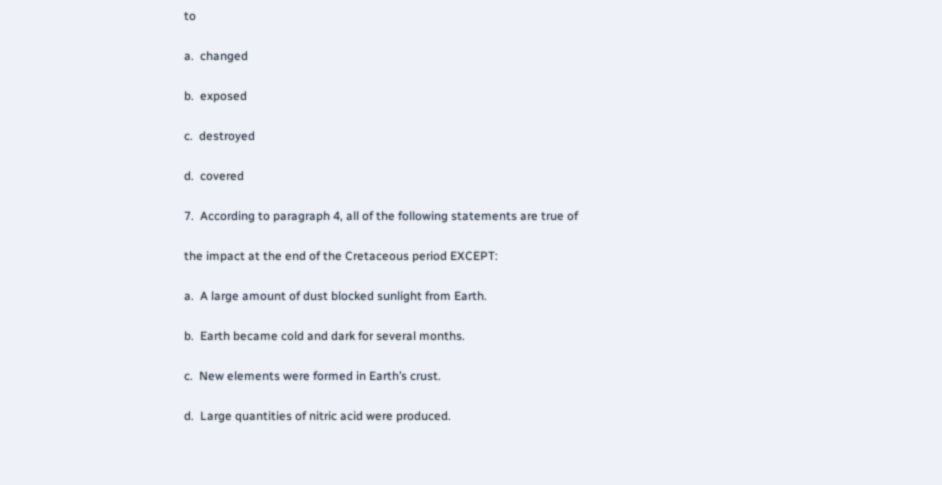to

a.  changed

b.  exposed

c.  destroyed

d.  covered

7.  According to paragraph 4, all of the following statements are true of

the impact at the end of the Cretaceous period EXCEPT:

a.  A large amount of dust blocked sunlight from Earth.

b.  Earth became cold and dark for several months.

c.  New elements were formed in Earth’s crust.

d.  Large quantities of nitric acid were produced.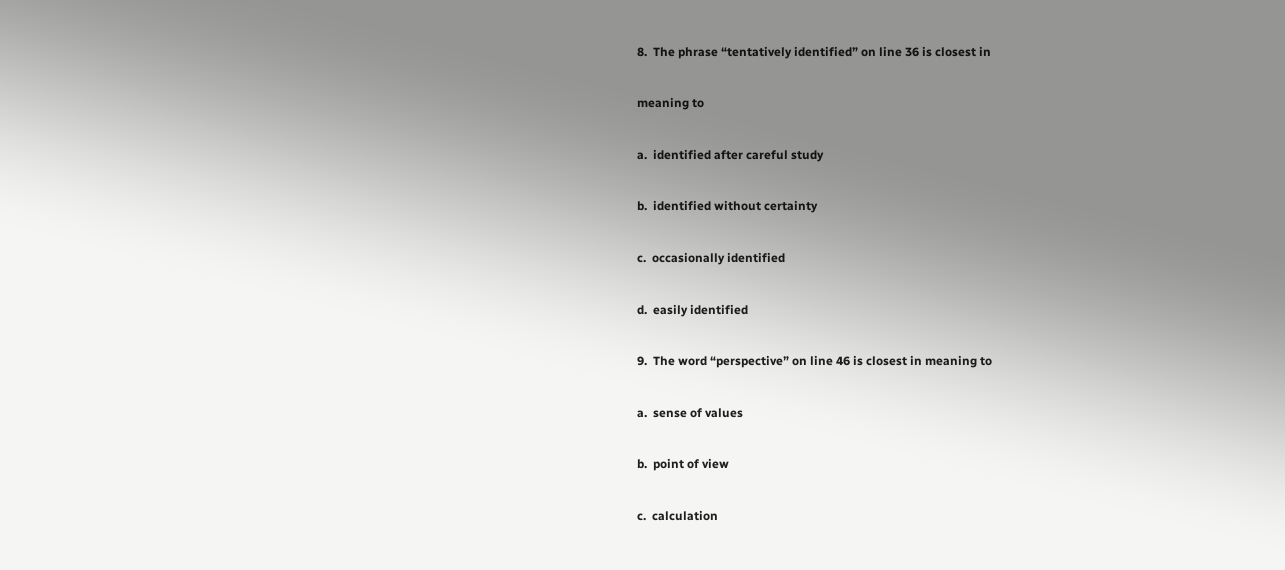8.  The phrase “tentatively identified” on line 36 is closest in

meaning to

a.  identified after careful study

b.  identified without certainty

c.  occasionally identified

d.  easily identified

9.  The word “perspective” on line 46 is closest in meaning to

a.  sense of values

b.  point of view

c.  calculation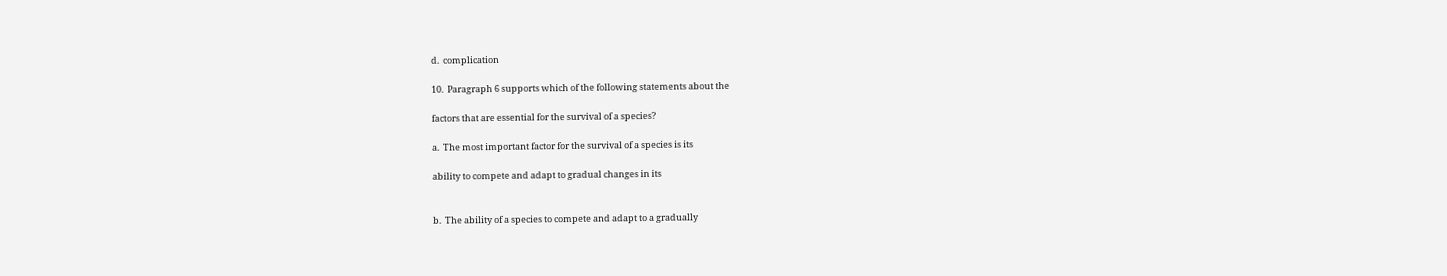d.  complication

10.  Paragraph 6 supports which of the following statements about the

factors that are essential for the survival of a species?

a.  The most important factor for the survival of a species is its

ability to compete and adapt to gradual changes in its


b.  The ability of a species to compete and adapt to a gradually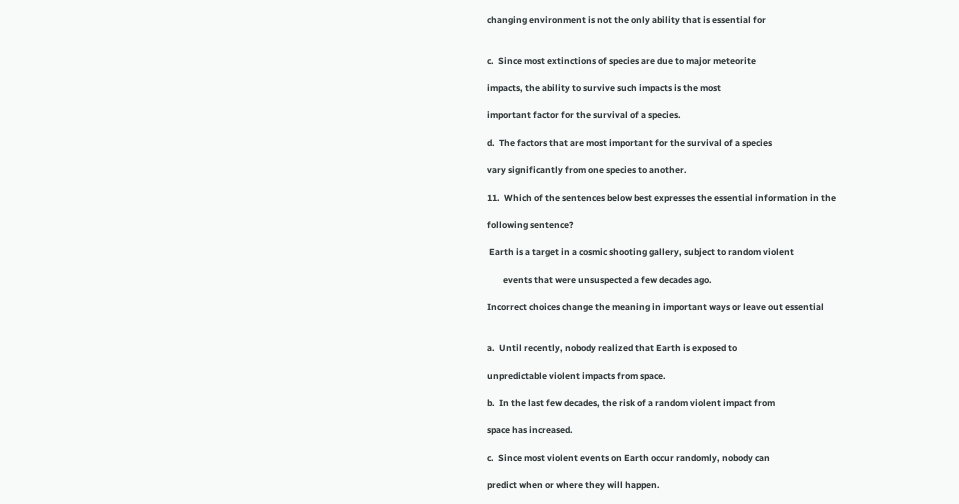changing environment is not the only ability that is essential for


c.  Since most extinctions of species are due to major meteorite

impacts, the ability to survive such impacts is the most

important factor for the survival of a species.

d.  The factors that are most important for the survival of a species

vary significantly from one species to another.

11.  Which of the sentences below best expresses the essential information in the

following sentence?

 Earth is a target in a cosmic shooting gallery, subject to random violent

        events that were unsuspected a few decades ago.

Incorrect choices change the meaning in important ways or leave out essential


a.  Until recently, nobody realized that Earth is exposed to

unpredictable violent impacts from space.

b.  In the last few decades, the risk of a random violent impact from

space has increased.

c.  Since most violent events on Earth occur randomly, nobody can

predict when or where they will happen.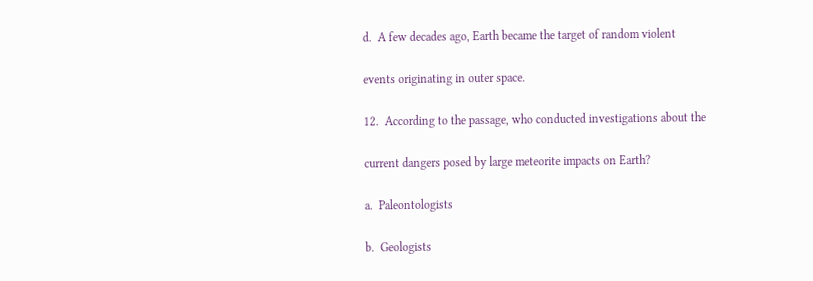d.  A few decades ago, Earth became the target of random violent

events originating in outer space.

12.  According to the passage, who conducted investigations about the

current dangers posed by large meteorite impacts on Earth?

a.  Paleontologists

b.  Geologists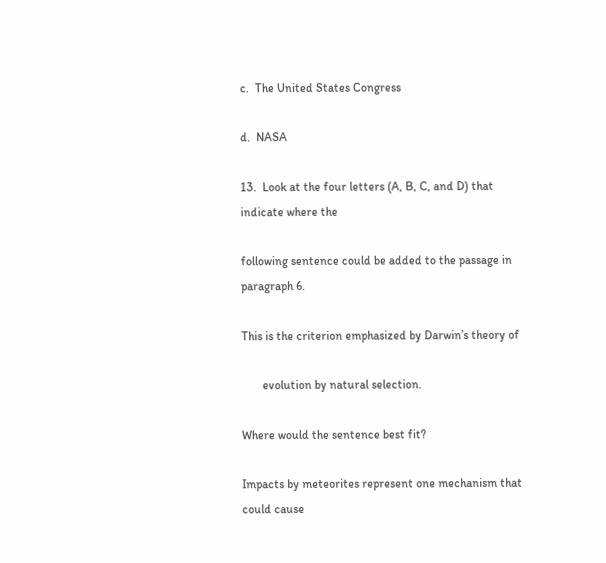c.  The United States Congress

d.  NASA

13.  Look at the four letters (A, B, C, and D) that indicate where the

following sentence could be added to the passage in paragraph 6.

This is the criterion emphasized by Darwin’s theory of

       evolution by natural selection.

Where would the sentence best fit?

Impacts by meteorites represent one mechanism that could cause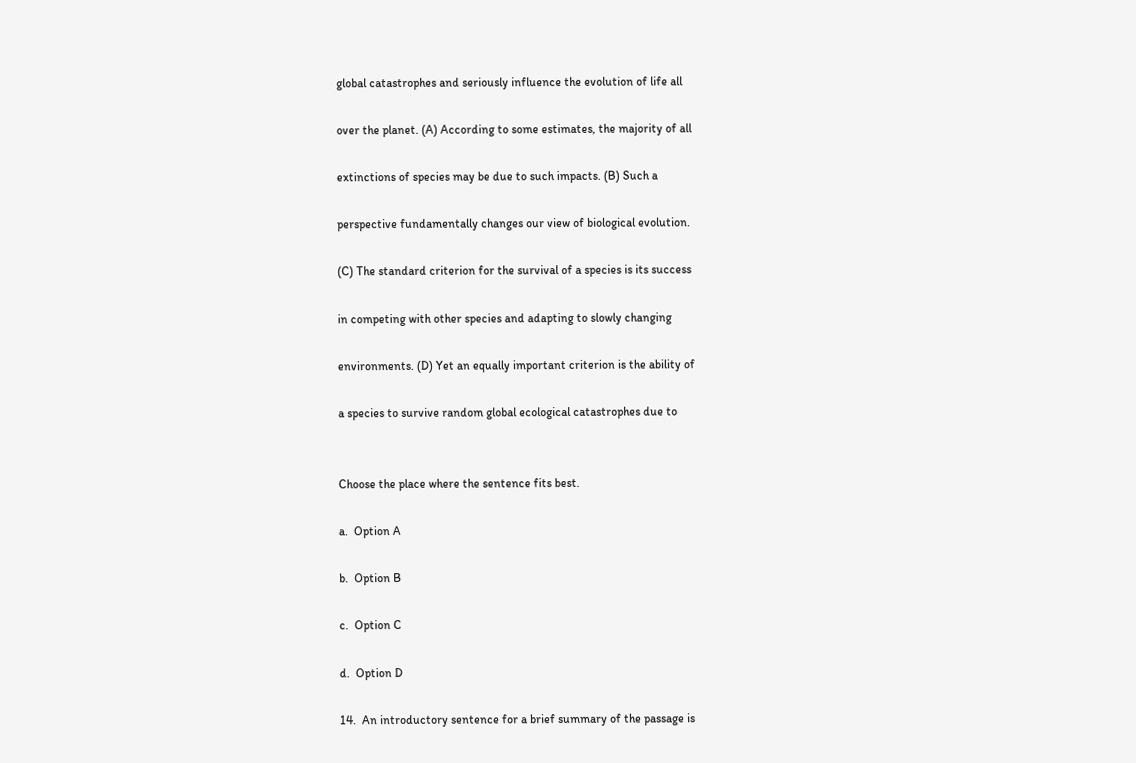global catastrophes and seriously influence the evolution of life all

over the planet. (A) According to some estimates, the majority of all

extinctions of species may be due to such impacts. (B) Such a

perspective fundamentally changes our view of biological evolution.

(C) The standard criterion for the survival of a species is its success

in competing with other species and adapting to slowly changing

environments. (D) Yet an equally important criterion is the ability of

a species to survive random global ecological catastrophes due to


Choose the place where the sentence fits best.

a.  Option A

b.  Option B

c.  Option C

d.  Option D

14.  An introductory sentence for a brief summary of the passage is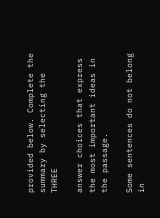provided below. Complete the summary by selecting the THREE

answer choices that express the most important ideas in the passage.

Some sentences do not belong in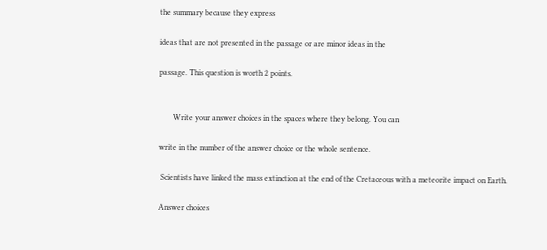the summary because they express

ideas that are not presented in the passage or are minor ideas in the

passage. This question is worth 2 points.


       Write your answer choices in the spaces where they belong. You can

write in the number of the answer choice or the whole sentence.

 Scientists have linked the mass extinction at the end of the Cretaceous with a meteorite impact on Earth.

Answer choices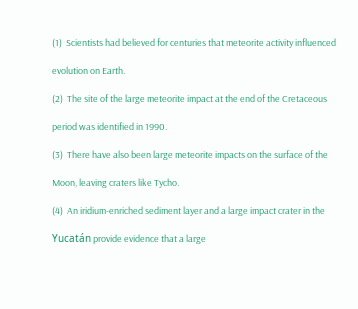(1)  Scientists had believed for centuries that meteorite activity influenced

evolution on Earth.

(2)  The site of the large meteorite impact at the end of the Cretaceous

period was identified in 1990.

(3)  There have also been large meteorite impacts on the surface of the

Moon, leaving craters like Tycho.

(4)  An iridium-enriched sediment layer and a large impact crater in the

Yucatán provide evidence that a large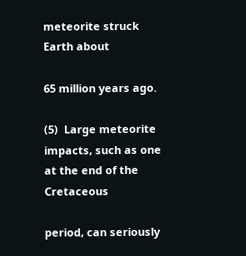meteorite struck Earth about

65 million years ago.

(5)  Large meteorite impacts, such as one at the end of the Cretaceous

period, can seriously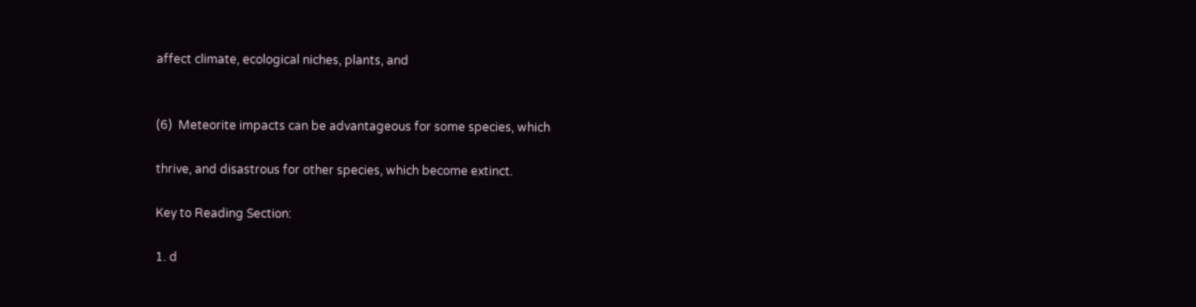affect climate, ecological niches, plants, and


(6)  Meteorite impacts can be advantageous for some species, which

thrive, and disastrous for other species, which become extinct.

Key to Reading Section:

1. d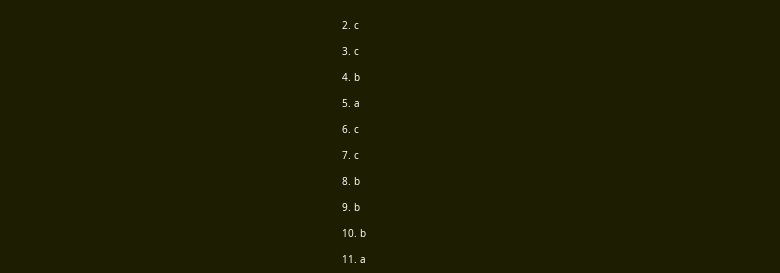2. c

3. c

4. b

5. a

6. c

7. c

8. b

9. b

10. b

11. a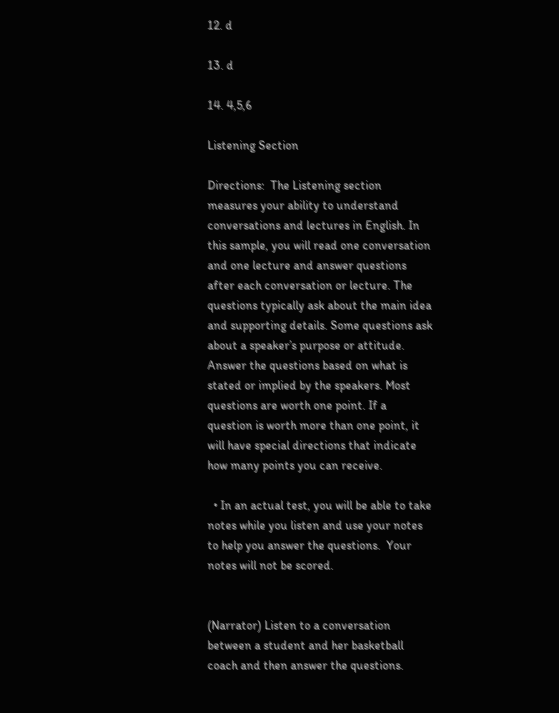12. d

13. d

14. 4,5,6

Listening Section

Directions:  The Listening section measures your ability to understand conversations and lectures in English. In this sample, you will read one conversation and one lecture and answer questions after each conversation or lecture. The questions typically ask about the main idea and supporting details. Some questions ask about a speaker’s purpose or attitude. Answer the questions based on what is stated or implied by the speakers. Most questions are worth one point. If a question is worth more than one point, it will have special directions that indicate how many points you can receive.

  • In an actual test, you will be able to take notes while you listen and use your notes to help you answer the questions.  Your notes will not be scored.


(Narrator) Listen to a conversation between a student and her basketball coach and then answer the questions.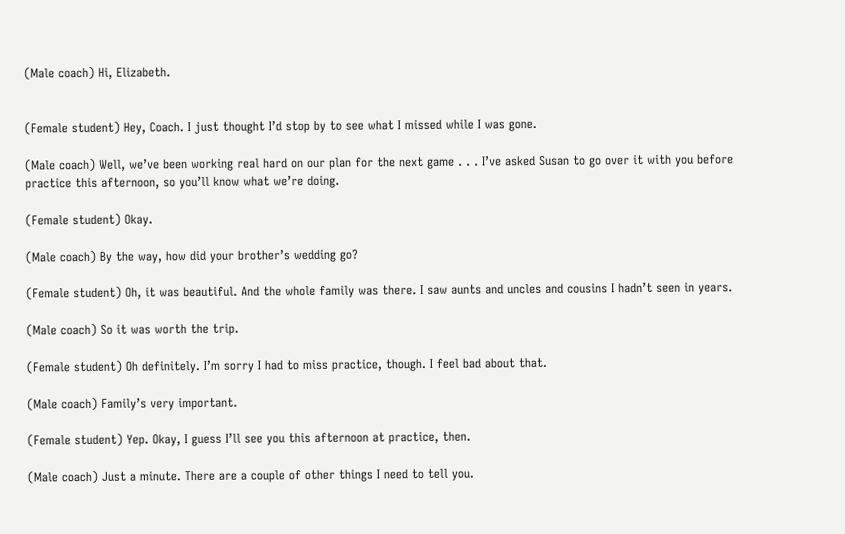(Male coach) Hi, Elizabeth.


(Female student) Hey, Coach. I just thought I’d stop by to see what I missed while I was gone.

(Male coach) Well, we’ve been working real hard on our plan for the next game . . . I’ve asked Susan to go over it with you before practice this afternoon, so you’ll know what we’re doing.

(Female student) Okay.

(Male coach) By the way, how did your brother’s wedding go?

(Female student) Oh, it was beautiful. And the whole family was there. I saw aunts and uncles and cousins I hadn’t seen in years.

(Male coach) So it was worth the trip.

(Female student) Oh definitely. I’m sorry I had to miss practice, though. I feel bad about that.

(Male coach) Family’s very important.

(Female student) Yep. Okay, I guess I’ll see you this afternoon at practice, then.

(Male coach) Just a minute. There are a couple of other things I need to tell you.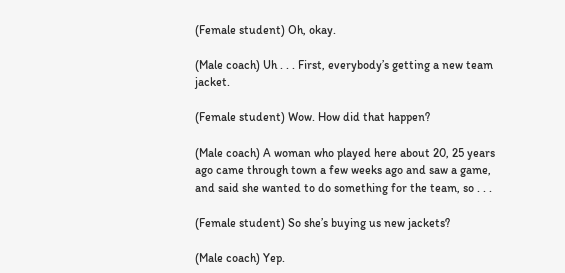(Female student) Oh, okay.

(Male coach) Uh . . . First, everybody’s getting a new team jacket.

(Female student) Wow. How did that happen?

(Male coach) A woman who played here about 20, 25 years ago came through town a few weeks ago and saw a game, and said she wanted to do something for the team, so . . .

(Female student) So she’s buying us new jackets?

(Male coach) Yep.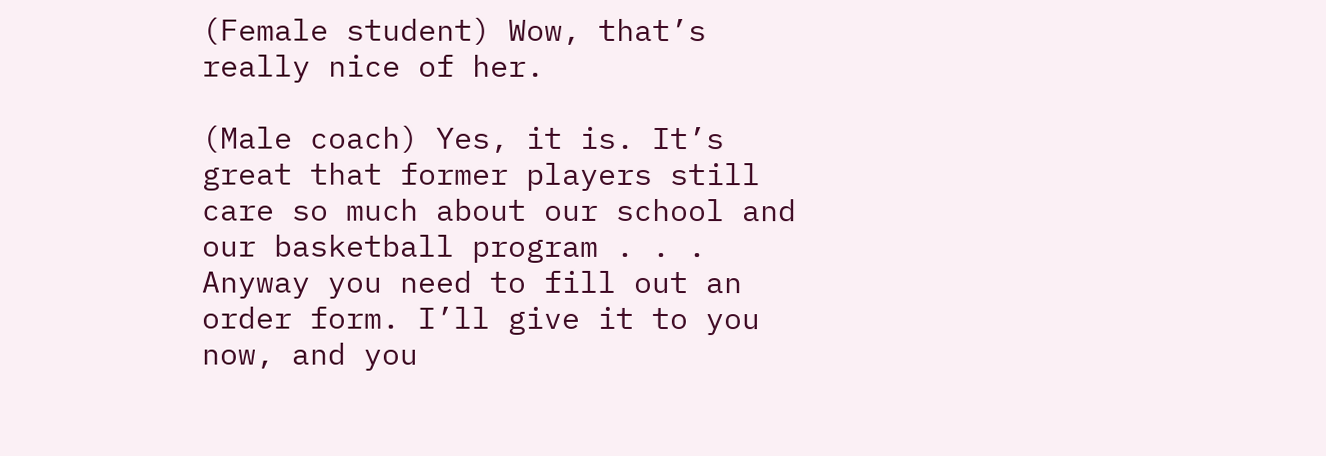(Female student) Wow, that’s really nice of her.

(Male coach) Yes, it is. It’s great that former players still care so much about our school and our basketball program . . . Anyway you need to fill out an order form. I’ll give it to you now, and you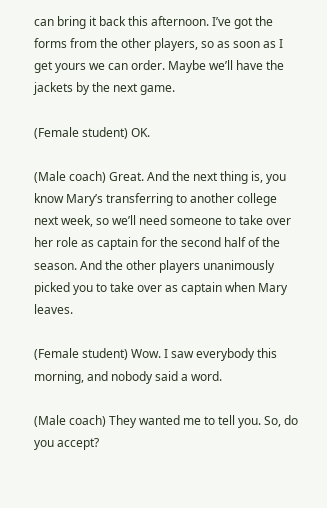can bring it back this afternoon. I’ve got the forms from the other players, so as soon as I get yours we can order. Maybe we’ll have the jackets by the next game.

(Female student) OK.

(Male coach) Great. And the next thing is, you know Mary’s transferring to another college next week, so we’ll need someone to take over her role as captain for the second half of the season. And the other players unanimously picked you to take over as captain when Mary leaves.

(Female student) Wow. I saw everybody this morning, and nobody said a word.

(Male coach) They wanted me to tell you. So, do you accept?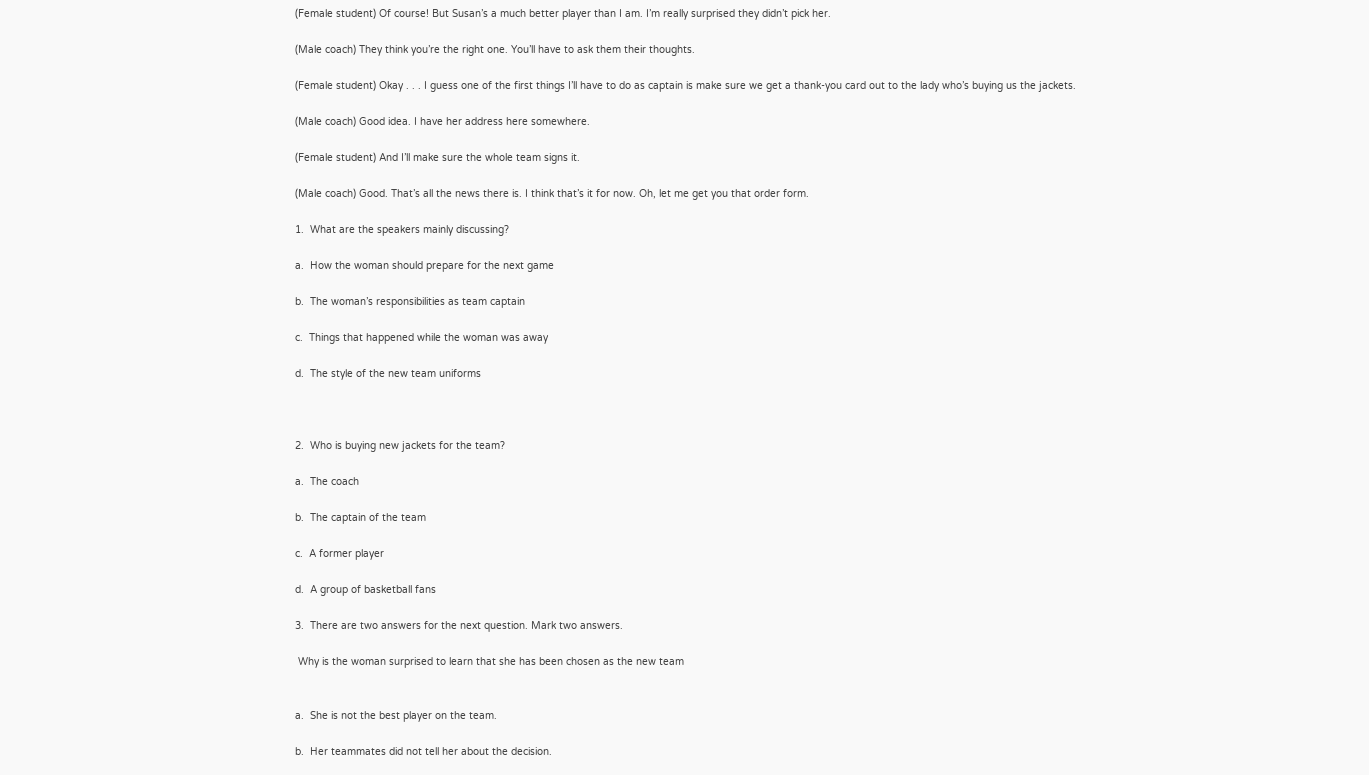(Female student) Of course! But Susan’s a much better player than I am. I’m really surprised they didn’t pick her.

(Male coach) They think you’re the right one. You’ll have to ask them their thoughts.

(Female student) Okay . . . I guess one of the first things I’ll have to do as captain is make sure we get a thank-you card out to the lady who’s buying us the jackets.

(Male coach) Good idea. I have her address here somewhere.

(Female student) And I’ll make sure the whole team signs it.

(Male coach) Good. That’s all the news there is. I think that’s it for now. Oh, let me get you that order form.

1.  What are the speakers mainly discussing?

a.  How the woman should prepare for the next game

b.  The woman’s responsibilities as team captain

c.  Things that happened while the woman was away

d.  The style of the new team uniforms



2.  Who is buying new jackets for the team?

a.  The coach

b.  The captain of the team

c.  A former player

d.  A group of basketball fans

3.  There are two answers for the next question. Mark two answers.

 Why is the woman surprised to learn that she has been chosen as the new team


a.  She is not the best player on the team.

b.  Her teammates did not tell her about the decision.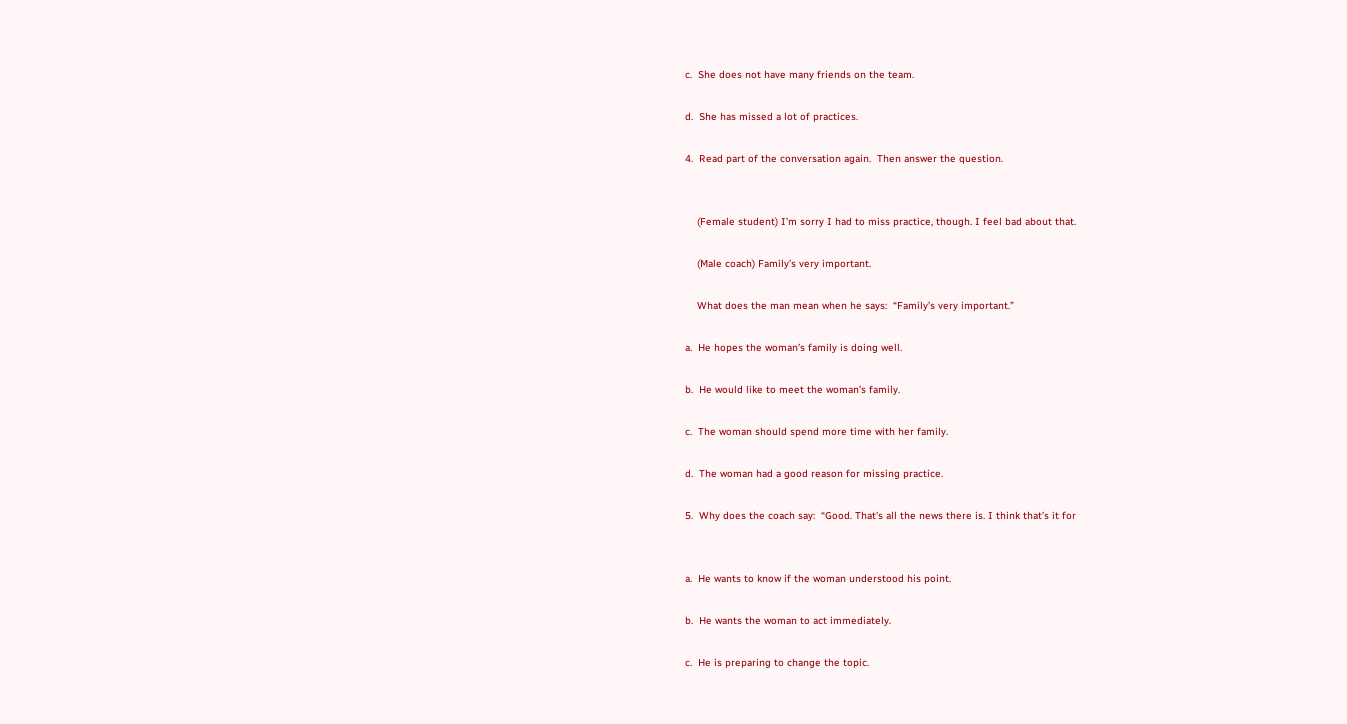c.  She does not have many friends on the team.

d.  She has missed a lot of practices.

4.  Read part of the conversation again.  Then answer the question.


    (Female student) I’m sorry I had to miss practice, though. I feel bad about that.

    (Male coach) Family’s very important.

    What does the man mean when he says:  “Family’s very important.”

a.  He hopes the woman’s family is doing well.

b.  He would like to meet the woman’s family.

c.  The woman should spend more time with her family.

d.  The woman had a good reason for missing practice.

5.  Why does the coach say:  “Good. That’s all the news there is. I think that’s it for


a.  He wants to know if the woman understood his point.

b.  He wants the woman to act immediately.

c.  He is preparing to change the topic.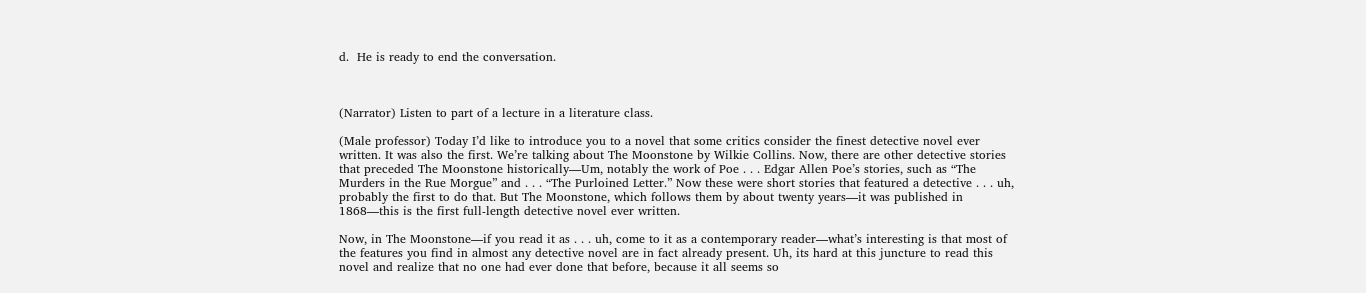d.  He is ready to end the conversation.



(Narrator) Listen to part of a lecture in a literature class.

(Male professor) Today I’d like to introduce you to a novel that some critics consider the finest detective novel ever written. It was also the first. We’re talking about The Moonstone by Wilkie Collins. Now, there are other detective stories that preceded The Moonstone historically—Um, notably the work of Poe . . . Edgar Allen Poe’s stories, such as “The Murders in the Rue Morgue” and . . . “The Purloined Letter.” Now these were short stories that featured a detective . . . uh, probably the first to do that. But The Moonstone, which follows them by about twenty years—it was published in 1868—this is the first full-length detective novel ever written.

Now, in The Moonstone—if you read it as . . . uh, come to it as a contemporary reader—what’s interesting is that most of the features you find in almost any detective novel are in fact already present. Uh, its hard at this juncture to read this novel and realize that no one had ever done that before, because it all seems so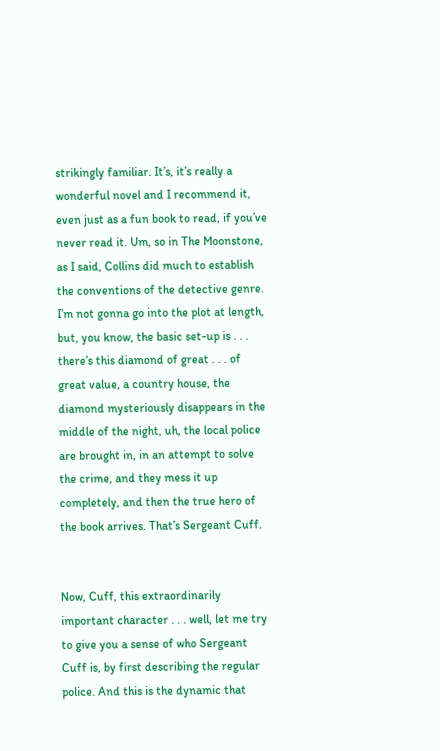strikingly familiar. It’s, it’s really a wonderful novel and I recommend it, even just as a fun book to read, if you’ve never read it. Um, so in The Moonstone, as I said, Collins did much to establish the conventions of the detective genre. I’m not gonna go into the plot at length, but, you know, the basic set-up is . . . there’s this diamond of great . . . of great value, a country house, the diamond mysteriously disappears in the middle of the night, uh, the local police are brought in, in an attempt to solve the crime, and they mess it up completely, and then the true hero of the book arrives. That’s Sergeant Cuff.


Now, Cuff, this extraordinarily important character . . . well, let me try to give you a sense of who Sergeant Cuff is, by first describing the regular police. And this is the dynamic that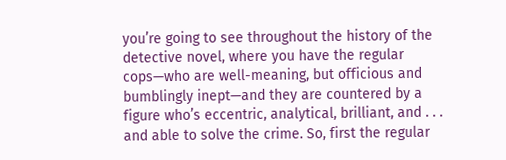you’re going to see throughout the history of the detective novel, where you have the regular cops—who are well-meaning, but officious and bumblingly inept—and they are countered by a figure who’s eccentric, analytical, brilliant, and . . . and able to solve the crime. So, first the regular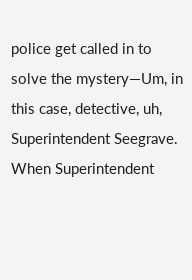police get called in to solve the mystery—Um, in this case, detective, uh, Superintendent Seegrave. When Superintendent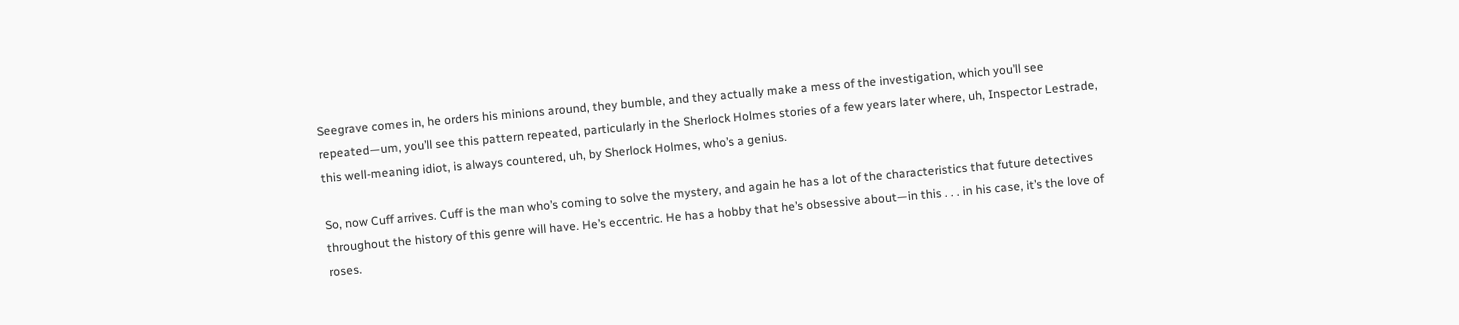Seegrave comes in, he orders his minions around, they bumble, and they actually make a mess of the investigation, which you’ll see repeated—um, you’ll see this pattern repeated, particularly in the Sherlock Holmes stories of a few years later where, uh, Inspector Lestrade, this well-meaning idiot, is always countered, uh, by Sherlock Holmes, who’s a genius.

So, now Cuff arrives. Cuff is the man who’s coming to solve the mystery, and again he has a lot of the characteristics that future detectives throughout the history of this genre will have. He’s eccentric. He has a hobby that he’s obsessive about—in this . . . in his case, it’s the love of roses.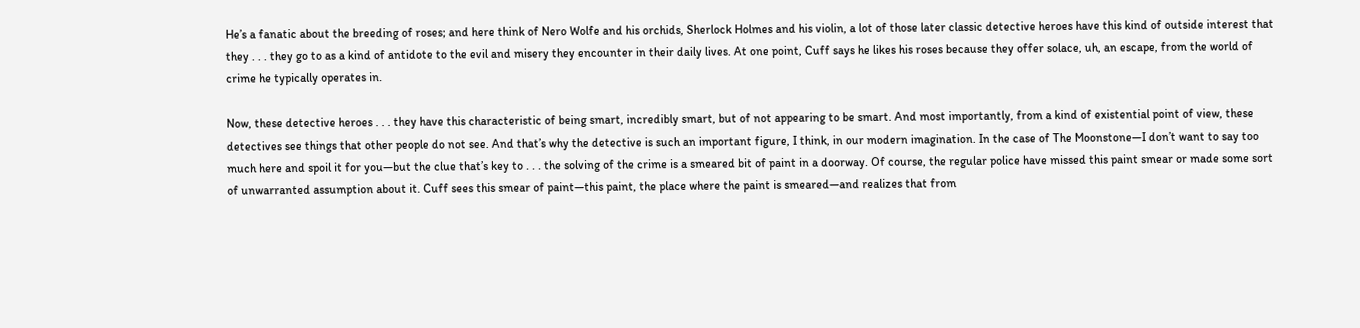He’s a fanatic about the breeding of roses; and here think of Nero Wolfe and his orchids, Sherlock Holmes and his violin, a lot of those later classic detective heroes have this kind of outside interest that they . . . they go to as a kind of antidote to the evil and misery they encounter in their daily lives. At one point, Cuff says he likes his roses because they offer solace, uh, an escape, from the world of crime he typically operates in.

Now, these detective heroes . . . they have this characteristic of being smart, incredibly smart, but of not appearing to be smart. And most importantly, from a kind of existential point of view, these detectives see things that other people do not see. And that’s why the detective is such an important figure, I think, in our modern imagination. In the case of The Moonstone—I don’t want to say too much here and spoil it for you—but the clue that’s key to . . . the solving of the crime is a smeared bit of paint in a doorway. Of course, the regular police have missed this paint smear or made some sort of unwarranted assumption about it. Cuff sees this smear of paint—this paint, the place where the paint is smeared—and realizes that from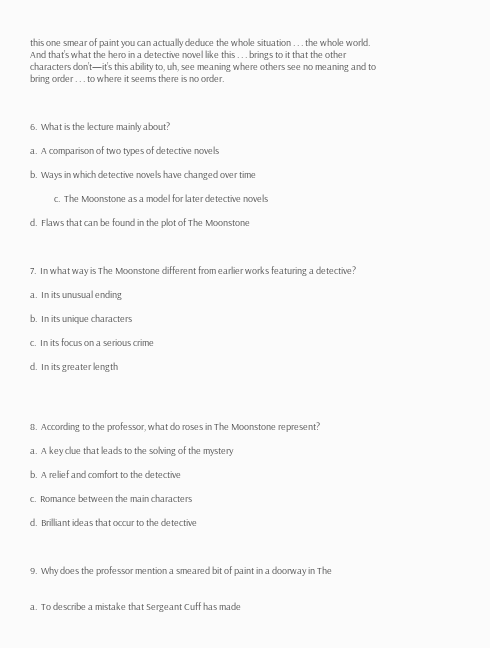this one smear of paint you can actually deduce the whole situation . . . the whole world. And that’s what the hero in a detective novel like this . . . brings to it that the other characters don’t—it’s this ability to, uh, see meaning where others see no meaning and to bring order . . . to where it seems there is no order.



6.  What is the lecture mainly about?

a.  A comparison of two types of detective novels

b.  Ways in which detective novels have changed over time

            c.  The Moonstone as a model for later detective novels

d.  Flaws that can be found in the plot of The Moonstone



7.  In what way is The Moonstone different from earlier works featuring a detective?

a.  In its unusual ending

b.  In its unique characters

c.  In its focus on a serious crime

d.  In its greater length




8.  According to the professor, what do roses in The Moonstone represent?

a.  A key clue that leads to the solving of the mystery

b.  A relief and comfort to the detective

c.  Romance between the main characters

d.  Brilliant ideas that occur to the detective



9.  Why does the professor mention a smeared bit of paint in a doorway in The


a.  To describe a mistake that Sergeant Cuff has made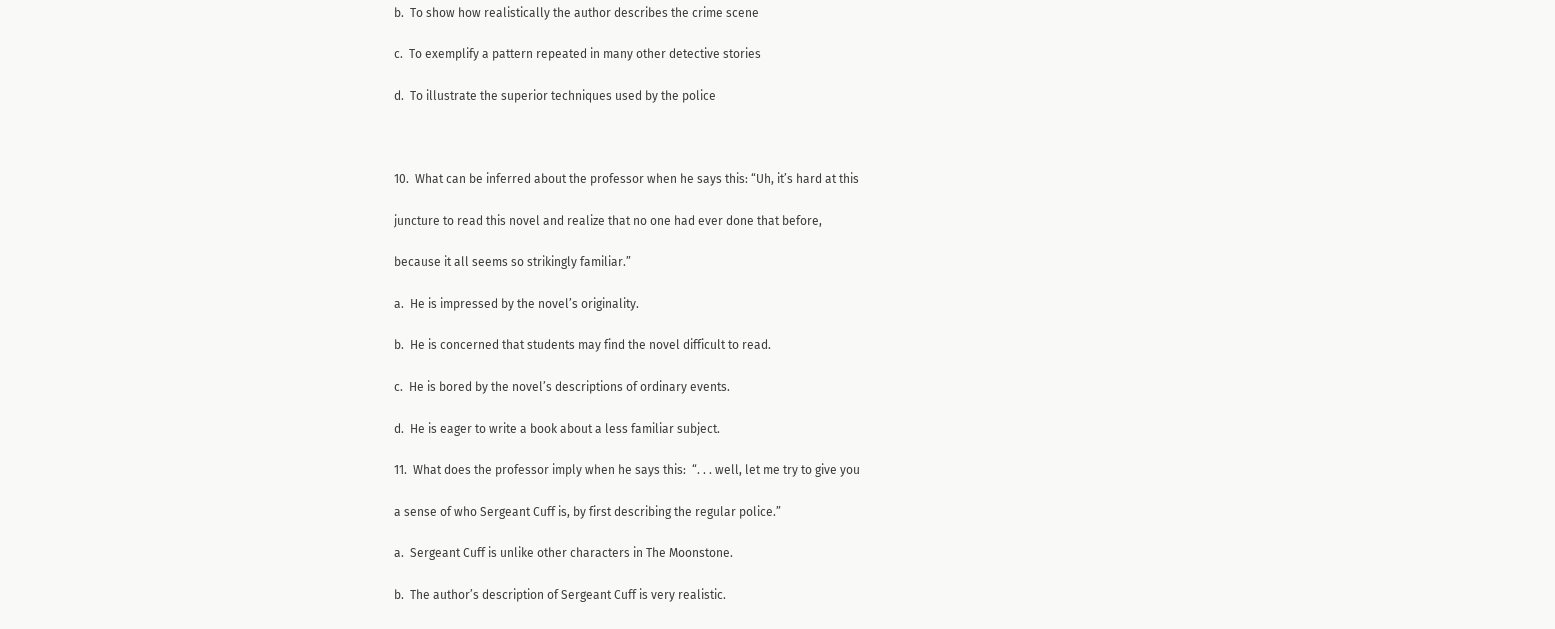b.  To show how realistically the author describes the crime scene

c.  To exemplify a pattern repeated in many other detective stories

d.  To illustrate the superior techniques used by the police



10.  What can be inferred about the professor when he says this: “Uh, it’s hard at this

juncture to read this novel and realize that no one had ever done that before,

because it all seems so strikingly familiar.”

a.  He is impressed by the novel’s originality.

b.  He is concerned that students may find the novel difficult to read.

c.  He is bored by the novel’s descriptions of ordinary events.

d.  He is eager to write a book about a less familiar subject.

11.  What does the professor imply when he says this:  “. . . well, let me try to give you

a sense of who Sergeant Cuff is, by first describing the regular police.”

a.  Sergeant Cuff is unlike other characters in The Moonstone.

b.  The author’s description of Sergeant Cuff is very realistic.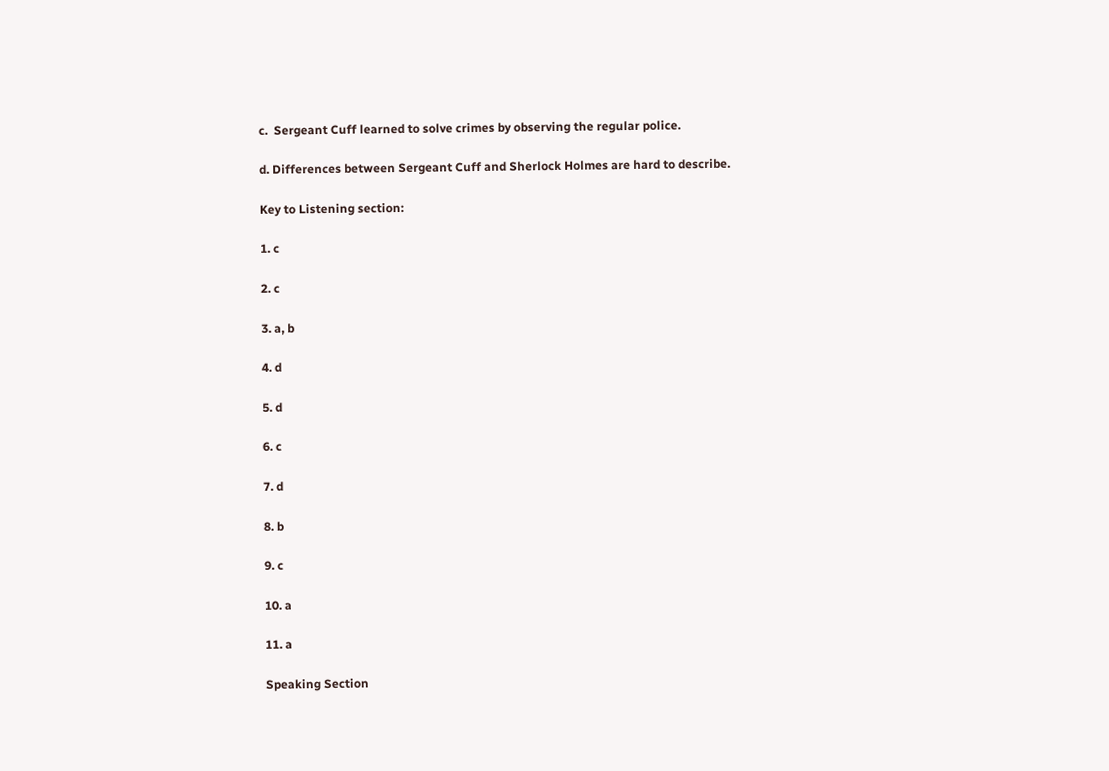c.  Sergeant Cuff learned to solve crimes by observing the regular police.

d. Differences between Sergeant Cuff and Sherlock Holmes are hard to describe.

Key to Listening section:

1. c

2. c

3. a, b

4. d

5. d

6. c

7. d

8. b

9. c

10. a

11. a

Speaking Section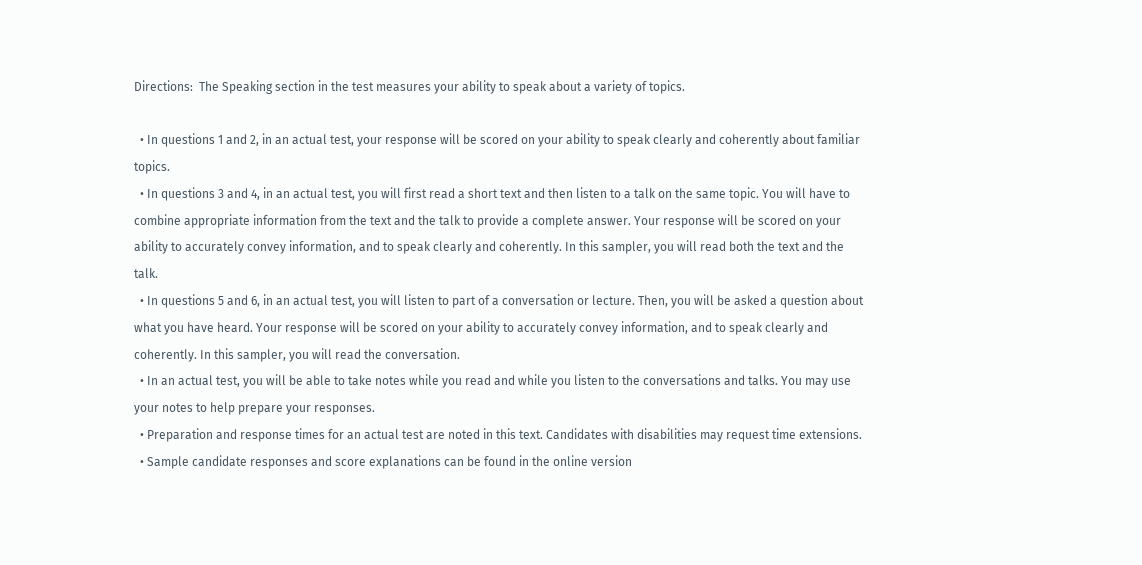Directions:  The Speaking section in the test measures your ability to speak about a variety of topics.

  • In questions 1 and 2, in an actual test, your response will be scored on your ability to speak clearly and coherently about familiar topics.
  • In questions 3 and 4, in an actual test, you will first read a short text and then listen to a talk on the same topic. You will have to combine appropriate information from the text and the talk to provide a complete answer. Your response will be scored on your ability to accurately convey information, and to speak clearly and coherently. In this sampler, you will read both the text and the talk.
  • In questions 5 and 6, in an actual test, you will listen to part of a conversation or lecture. Then, you will be asked a question about what you have heard. Your response will be scored on your ability to accurately convey information, and to speak clearly and coherently. In this sampler, you will read the conversation.
  • In an actual test, you will be able to take notes while you read and while you listen to the conversations and talks. You may use your notes to help prepare your responses.
  • Preparation and response times for an actual test are noted in this text. Candidates with disabilities may request time extensions.
  • Sample candidate responses and score explanations can be found in the online version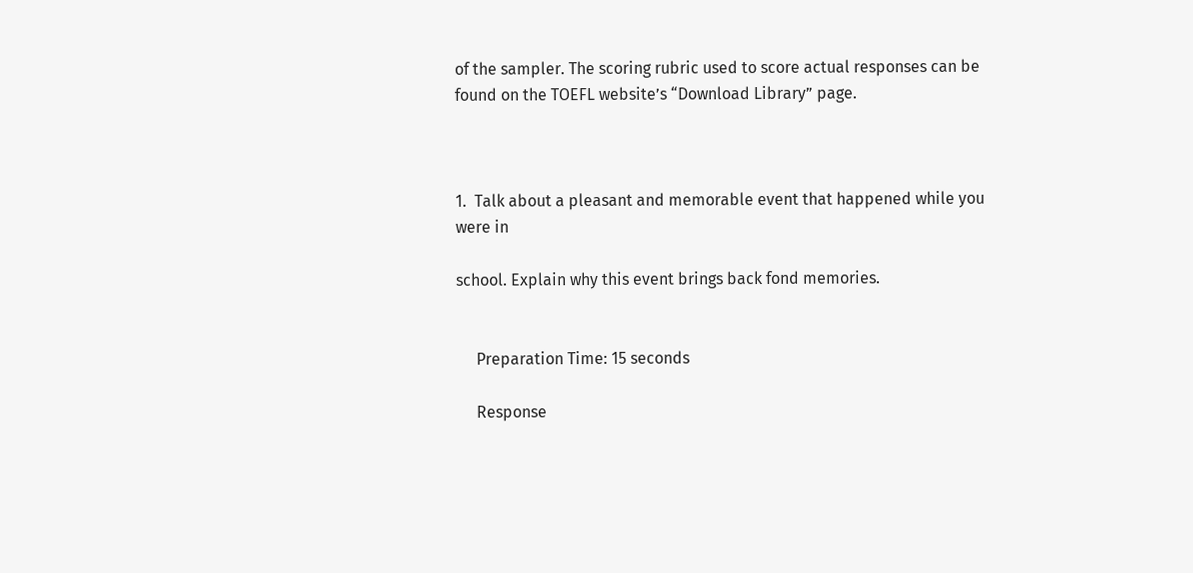of the sampler. The scoring rubric used to score actual responses can be found on the TOEFL website’s “Download Library” page.



1.  Talk about a pleasant and memorable event that happened while you were in

school. Explain why this event brings back fond memories.


     Preparation Time: 15 seconds

     Response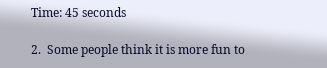Time: 45 seconds

2.  Some people think it is more fun to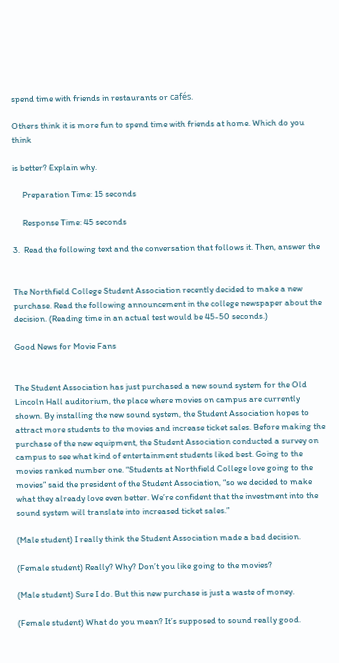spend time with friends in restaurants or cafés.

Others think it is more fun to spend time with friends at home. Which do you think

is better? Explain why.

     Preparation Time: 15 seconds

     Response Time: 45 seconds

3.  Read the following text and the conversation that follows it. Then, answer the


The Northfield College Student Association recently decided to make a new purchase. Read the following announcement in the college newspaper about the decision. (Reading time in an actual test would be 45-50 seconds.)

Good News for Movie Fans


The Student Association has just purchased a new sound system for the Old Lincoln Hall auditorium, the place where movies on campus are currently shown. By installing the new sound system, the Student Association hopes to attract more students to the movies and increase ticket sales. Before making the purchase of the new equipment, the Student Association conducted a survey on campus to see what kind of entertainment students liked best. Going to the movies ranked number one. “Students at Northfield College love going to the movies” said the president of the Student Association, “so we decided to make what they already love even better. We’re confident that the investment into the sound system will translate into increased ticket sales.”

(Male student) I really think the Student Association made a bad decision.

(Female student) Really? Why? Don’t you like going to the movies?

(Male student) Sure I do. But this new purchase is just a waste of money.

(Female student) What do you mean? It’s supposed to sound really good.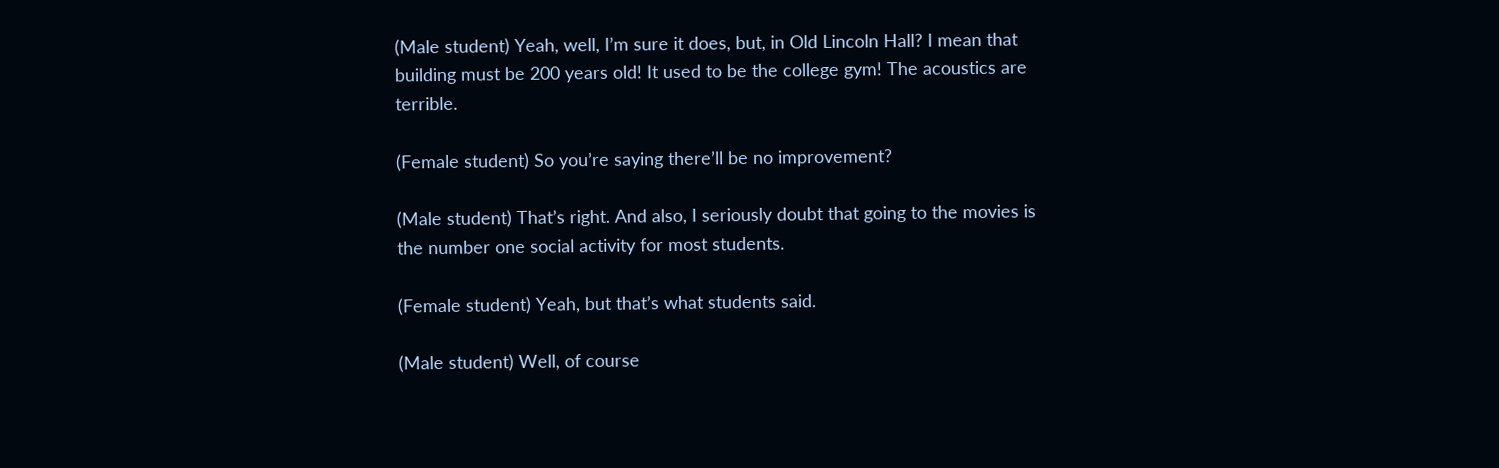(Male student) Yeah, well, I’m sure it does, but, in Old Lincoln Hall? I mean that building must be 200 years old! It used to be the college gym! The acoustics are terrible.

(Female student) So you’re saying there’ll be no improvement?

(Male student) That’s right. And also, I seriously doubt that going to the movies is the number one social activity for most students.

(Female student) Yeah, but that’s what students said.

(Male student) Well, of course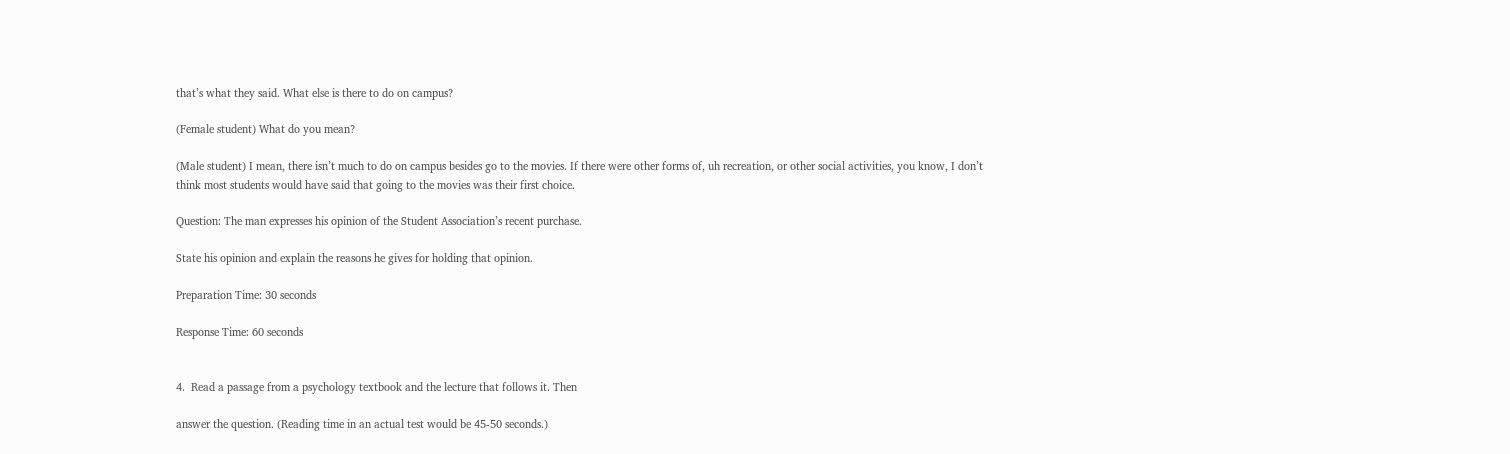that’s what they said. What else is there to do on campus?

(Female student) What do you mean?

(Male student) I mean, there isn’t much to do on campus besides go to the movies. If there were other forms of, uh recreation, or other social activities, you know, I don’t think most students would have said that going to the movies was their first choice.

Question: The man expresses his opinion of the Student Association’s recent purchase.

State his opinion and explain the reasons he gives for holding that opinion.

Preparation Time: 30 seconds

Response Time: 60 seconds


4.  Read a passage from a psychology textbook and the lecture that follows it. Then

answer the question. (Reading time in an actual test would be 45-50 seconds.)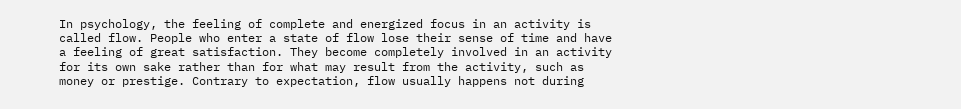In psychology, the feeling of complete and energized focus in an activity is called flow. People who enter a state of flow lose their sense of time and have a feeling of great satisfaction. They become completely involved in an activity for its own sake rather than for what may result from the activity, such as money or prestige. Contrary to expectation, flow usually happens not during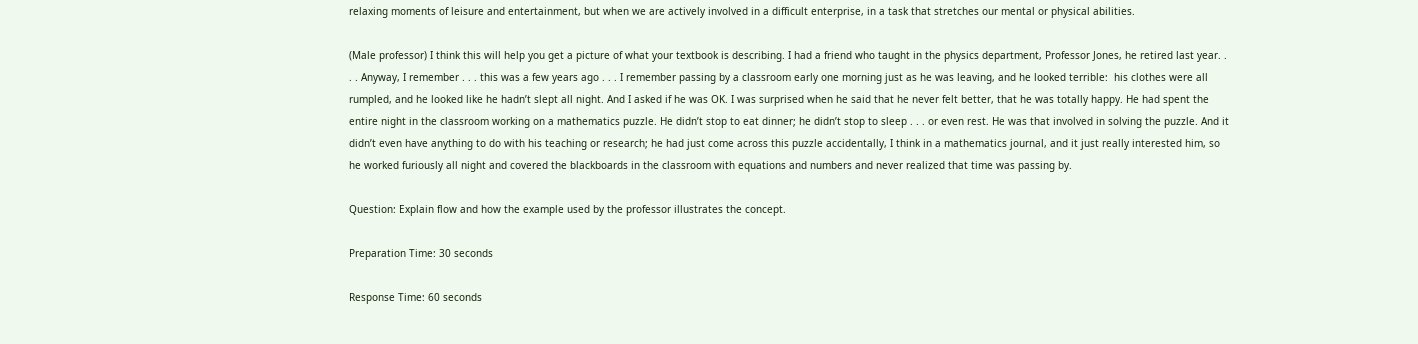relaxing moments of leisure and entertainment, but when we are actively involved in a difficult enterprise, in a task that stretches our mental or physical abilities.

(Male professor) I think this will help you get a picture of what your textbook is describing. I had a friend who taught in the physics department, Professor Jones, he retired last year. . . . Anyway, I remember . . . this was a few years ago . . . I remember passing by a classroom early one morning just as he was leaving, and he looked terrible:  his clothes were all rumpled, and he looked like he hadn’t slept all night. And I asked if he was OK. I was surprised when he said that he never felt better, that he was totally happy. He had spent the entire night in the classroom working on a mathematics puzzle. He didn’t stop to eat dinner; he didn’t stop to sleep . . . or even rest. He was that involved in solving the puzzle. And it didn’t even have anything to do with his teaching or research; he had just come across this puzzle accidentally, I think in a mathematics journal, and it just really interested him, so he worked furiously all night and covered the blackboards in the classroom with equations and numbers and never realized that time was passing by.

Question: Explain flow and how the example used by the professor illustrates the concept.

Preparation Time: 30 seconds

Response Time: 60 seconds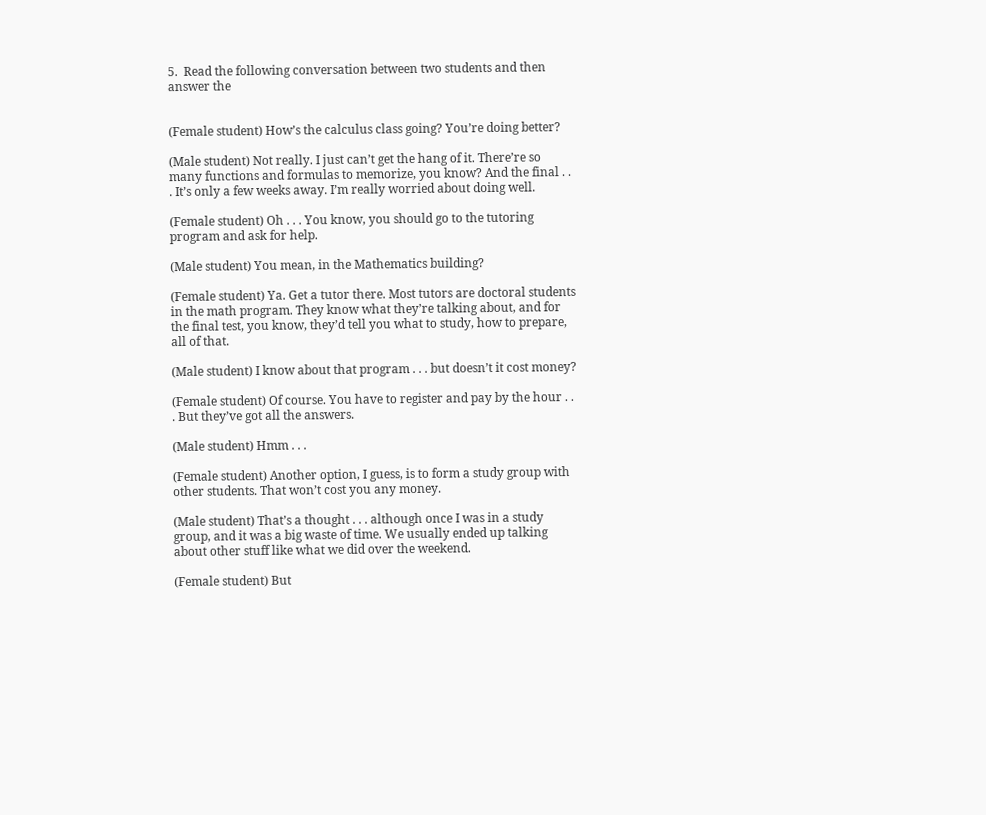5.  Read the following conversation between two students and then answer the


(Female student) How’s the calculus class going? You’re doing better?

(Male student) Not really. I just can’t get the hang of it. There’re so many functions and formulas to memorize, you know? And the final . . . It’s only a few weeks away. I’m really worried about doing well.

(Female student) Oh . . . You know, you should go to the tutoring program and ask for help.

(Male student) You mean, in the Mathematics building?

(Female student) Ya. Get a tutor there. Most tutors are doctoral students in the math program. They know what they’re talking about, and for the final test, you know, they’d tell you what to study, how to prepare, all of that.

(Male student) I know about that program . . . but doesn’t it cost money?

(Female student) Of course. You have to register and pay by the hour . . . But they’ve got all the answers.

(Male student) Hmm . . .

(Female student) Another option, I guess, is to form a study group with other students. That won’t cost you any money.

(Male student) That’s a thought . . . although once I was in a study group, and it was a big waste of time. We usually ended up talking about other stuff like what we did over the weekend.

(Female student) But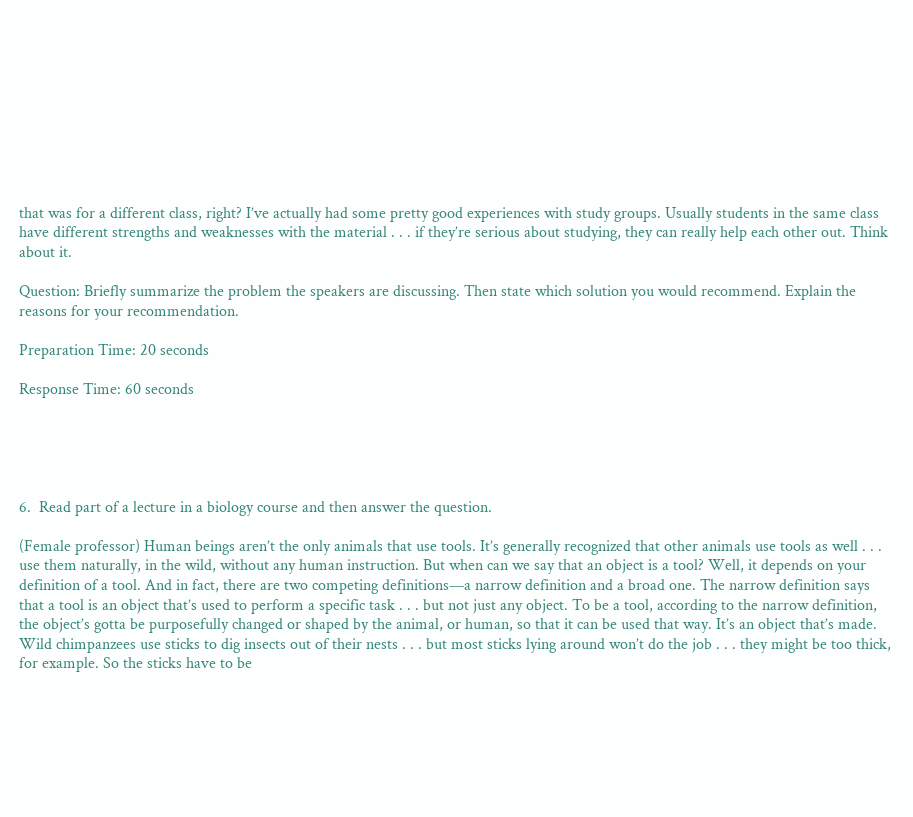that was for a different class, right? I’ve actually had some pretty good experiences with study groups. Usually students in the same class have different strengths and weaknesses with the material . . . if they’re serious about studying, they can really help each other out. Think about it.

Question: Briefly summarize the problem the speakers are discussing. Then state which solution you would recommend. Explain the reasons for your recommendation.

Preparation Time: 20 seconds

Response Time: 60 seconds





6.  Read part of a lecture in a biology course and then answer the question.

(Female professor) Human beings aren’t the only animals that use tools. It’s generally recognized that other animals use tools as well . . . use them naturally, in the wild, without any human instruction. But when can we say that an object is a tool? Well, it depends on your definition of a tool. And in fact, there are two competing definitions—a narrow definition and a broad one. The narrow definition says that a tool is an object that’s used to perform a specific task . . . but not just any object. To be a tool, according to the narrow definition, the object’s gotta be purposefully changed or shaped by the animal, or human, so that it can be used that way. It’s an object that’s made. Wild chimpanzees use sticks to dig insects out of their nests . . . but most sticks lying around won’t do the job . . . they might be too thick, for example. So the sticks have to be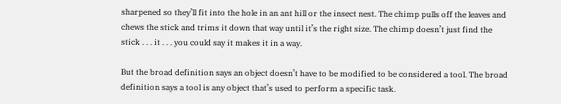sharpened so they’ll fit into the hole in an ant hill or the insect nest. The chimp pulls off the leaves and chews the stick and trims it down that way until it’s the right size. The chimp doesn’t just find the stick . . . it . . . you could say it makes it in a way.

But the broad definition says an object doesn’t have to be modified to be considered a tool. The broad definition says a tool is any object that’s used to perform a specific task.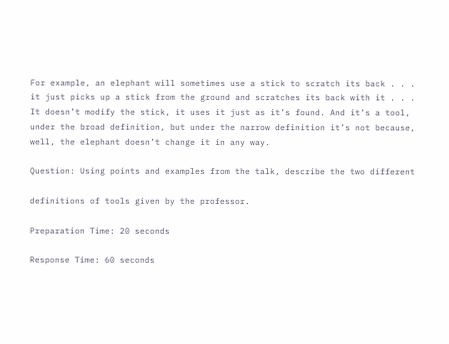For example, an elephant will sometimes use a stick to scratch its back . . . it just picks up a stick from the ground and scratches its back with it . . . It doesn’t modify the stick, it uses it just as it’s found. And it’s a tool, under the broad definition, but under the narrow definition it’s not because, well, the elephant doesn’t change it in any way.

Question: Using points and examples from the talk, describe the two different

definitions of tools given by the professor.

Preparation Time: 20 seconds

Response Time: 60 seconds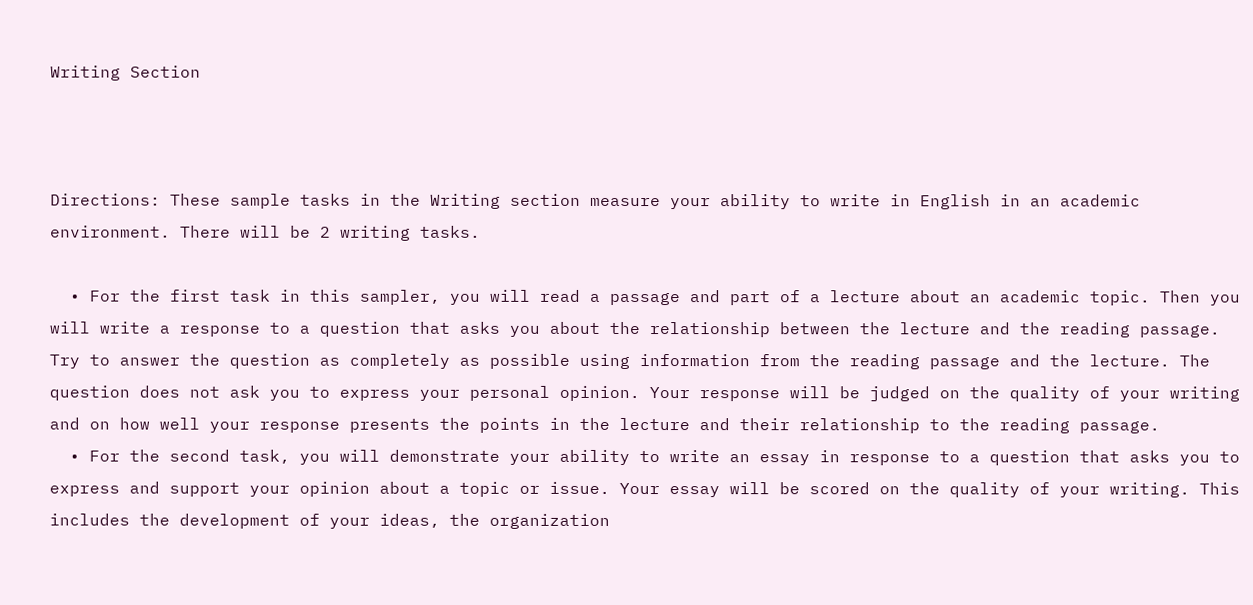Writing Section



Directions: These sample tasks in the Writing section measure your ability to write in English in an academic environment. There will be 2 writing tasks.

  • For the first task in this sampler, you will read a passage and part of a lecture about an academic topic. Then you will write a response to a question that asks you about the relationship between the lecture and the reading passage. Try to answer the question as completely as possible using information from the reading passage and the lecture. The question does not ask you to express your personal opinion. Your response will be judged on the quality of your writing and on how well your response presents the points in the lecture and their relationship to the reading passage.
  • For the second task, you will demonstrate your ability to write an essay in response to a question that asks you to express and support your opinion about a topic or issue. Your essay will be scored on the quality of your writing. This includes the development of your ideas, the organization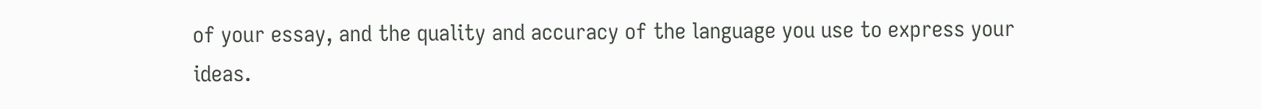of your essay, and the quality and accuracy of the language you use to express your ideas.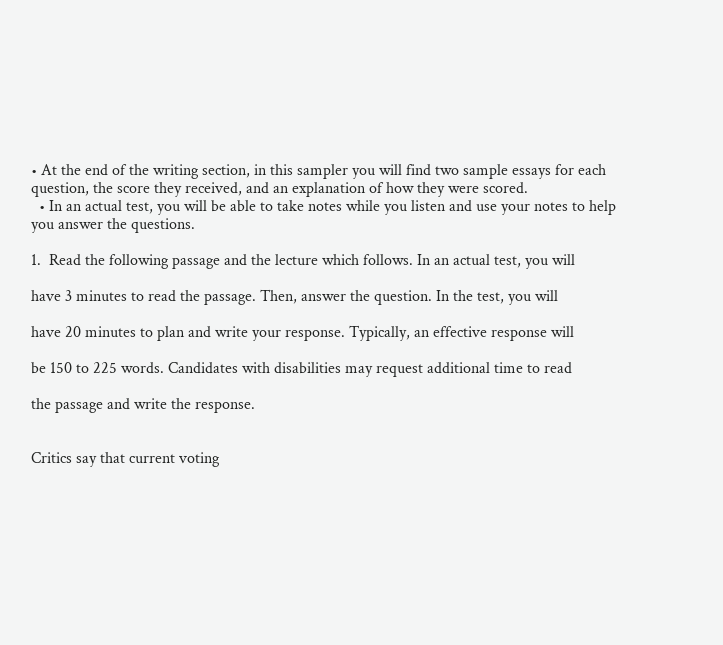• At the end of the writing section, in this sampler you will find two sample essays for each question, the score they received, and an explanation of how they were scored.
  • In an actual test, you will be able to take notes while you listen and use your notes to help you answer the questions.

1.  Read the following passage and the lecture which follows. In an actual test, you will

have 3 minutes to read the passage. Then, answer the question. In the test, you will

have 20 minutes to plan and write your response. Typically, an effective response will

be 150 to 225 words. Candidates with disabilities may request additional time to read

the passage and write the response.


Critics say that current voting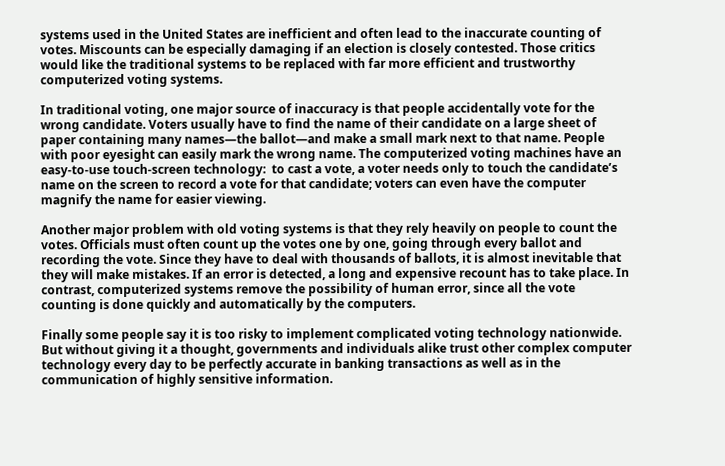systems used in the United States are inefficient and often lead to the inaccurate counting of votes. Miscounts can be especially damaging if an election is closely contested. Those critics would like the traditional systems to be replaced with far more efficient and trustworthy computerized voting systems.

In traditional voting, one major source of inaccuracy is that people accidentally vote for the wrong candidate. Voters usually have to find the name of their candidate on a large sheet of paper containing many names—the ballot—and make a small mark next to that name. People with poor eyesight can easily mark the wrong name. The computerized voting machines have an easy-to-use touch-screen technology:  to cast a vote, a voter needs only to touch the candidate’s name on the screen to record a vote for that candidate; voters can even have the computer magnify the name for easier viewing.

Another major problem with old voting systems is that they rely heavily on people to count the votes. Officials must often count up the votes one by one, going through every ballot and recording the vote. Since they have to deal with thousands of ballots, it is almost inevitable that they will make mistakes. If an error is detected, a long and expensive recount has to take place. In contrast, computerized systems remove the possibility of human error, since all the vote counting is done quickly and automatically by the computers.

Finally some people say it is too risky to implement complicated voting technology nationwide. But without giving it a thought, governments and individuals alike trust other complex computer technology every day to be perfectly accurate in banking transactions as well as in the communication of highly sensitive information.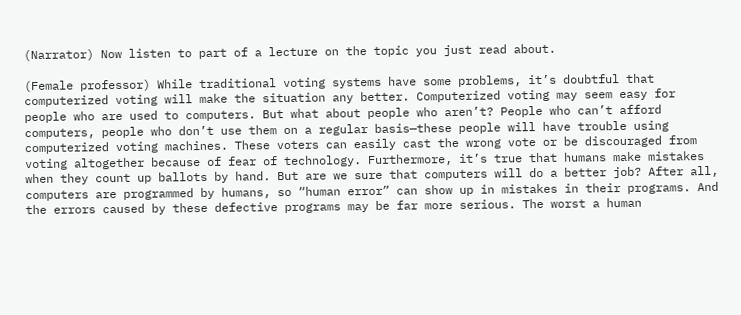(Narrator) Now listen to part of a lecture on the topic you just read about.

(Female professor) While traditional voting systems have some problems, it’s doubtful that computerized voting will make the situation any better. Computerized voting may seem easy for people who are used to computers. But what about people who aren’t? People who can’t afford computers, people who don’t use them on a regular basis—these people will have trouble using computerized voting machines. These voters can easily cast the wrong vote or be discouraged from voting altogether because of fear of technology. Furthermore, it’s true that humans make mistakes when they count up ballots by hand. But are we sure that computers will do a better job? After all, computers are programmed by humans, so “human error” can show up in mistakes in their programs. And the errors caused by these defective programs may be far more serious. The worst a human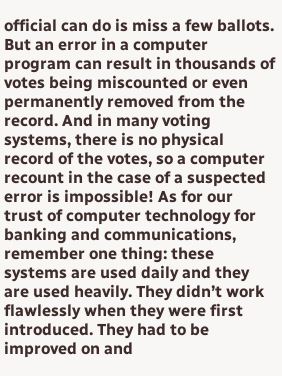official can do is miss a few ballots. But an error in a computer program can result in thousands of votes being miscounted or even permanently removed from the record. And in many voting systems, there is no physical record of the votes, so a computer recount in the case of a suspected error is impossible! As for our trust of computer technology for banking and communications, remember one thing: these systems are used daily and they are used heavily. They didn’t work flawlessly when they were first introduced. They had to be improved on and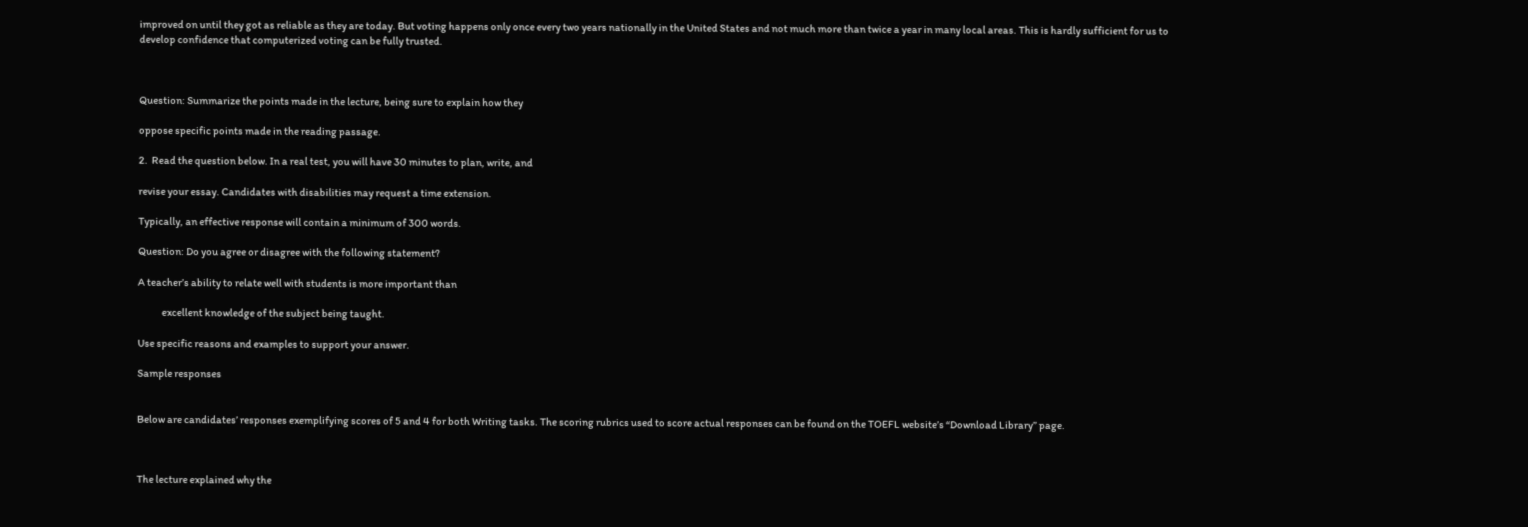improved on until they got as reliable as they are today. But voting happens only once every two years nationally in the United States and not much more than twice a year in many local areas. This is hardly sufficient for us to develop confidence that computerized voting can be fully trusted.



Question: Summarize the points made in the lecture, being sure to explain how they

oppose specific points made in the reading passage.

2.  Read the question below. In a real test, you will have 30 minutes to plan, write, and

revise your essay. Candidates with disabilities may request a time extension.

Typically, an effective response will contain a minimum of 300 words.

Question: Do you agree or disagree with the following statement?

A teacher’s ability to relate well with students is more important than

            excellent knowledge of the subject being taught.

Use specific reasons and examples to support your answer.

Sample responses


Below are candidates’ responses exemplifying scores of 5 and 4 for both Writing tasks. The scoring rubrics used to score actual responses can be found on the TOEFL website’s “Download Library” page.



The lecture explained why the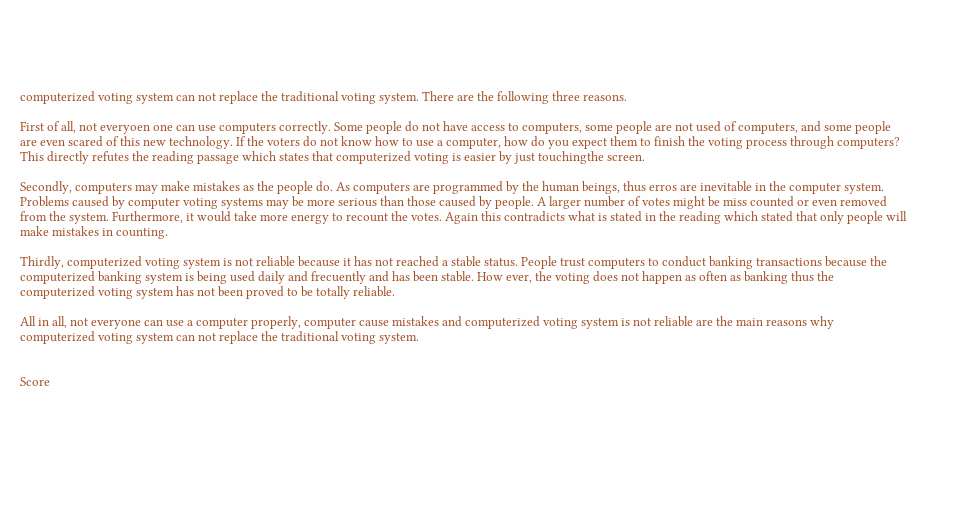computerized voting system can not replace the traditional voting system. There are the following three reasons.

First of all, not everyoen one can use computers correctly. Some people do not have access to computers, some people are not used of computers, and some people are even scared of this new technology. If the voters do not know how to use a computer, how do you expect them to finish the voting process through computers? This directly refutes the reading passage which states that computerized voting is easier by just touchingthe screen.

Secondly, computers may make mistakes as the people do. As computers are programmed by the human beings, thus erros are inevitable in the computer system. Problems caused by computer voting systems may be more serious than those caused by people. A larger number of votes might be miss counted or even removed from the system. Furthermore, it would take more energy to recount the votes. Again this contradicts what is stated in the reading which stated that only people will make mistakes in counting.

Thirdly, computerized voting system is not reliable because it has not reached a stable status. People trust computers to conduct banking transactions because the computerized banking system is being used daily and frecuently and has been stable. How ever, the voting does not happen as often as banking thus the computerized voting system has not been proved to be totally reliable.

All in all, not everyone can use a computer properly, computer cause mistakes and computerized voting system is not reliable are the main reasons why computerized voting system can not replace the traditional voting system.


Score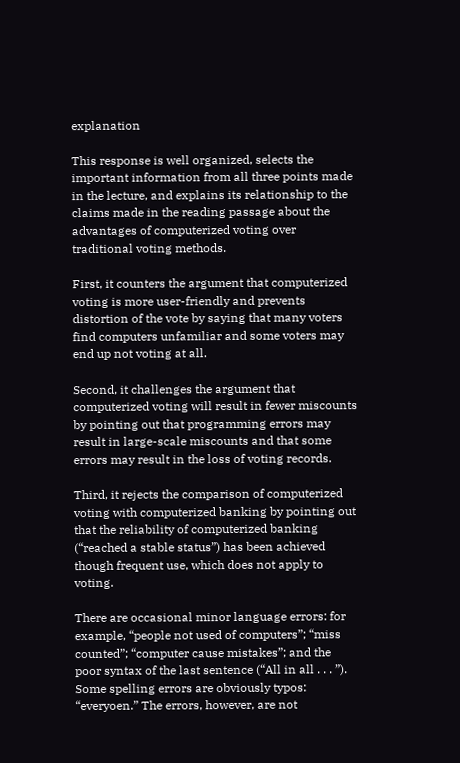explanation

This response is well organized, selects the important information from all three points made in the lecture, and explains its relationship to the claims made in the reading passage about the advantages of computerized voting over traditional voting methods.

First, it counters the argument that computerized voting is more user-friendly and prevents distortion of the vote by saying that many voters find computers unfamiliar and some voters may end up not voting at all.

Second, it challenges the argument that computerized voting will result in fewer miscounts by pointing out that programming errors may result in large-scale miscounts and that some errors may result in the loss of voting records.

Third, it rejects the comparison of computerized voting with computerized banking by pointing out that the reliability of computerized banking (“reached a stable status”) has been achieved though frequent use, which does not apply to voting.

There are occasional minor language errors: for example, “people not used of computers”; “miss counted”; “computer cause mistakes”; and the poor syntax of the last sentence (“All in all . . . ”). Some spelling errors are obviously typos: “everyoen.” The errors, however, are not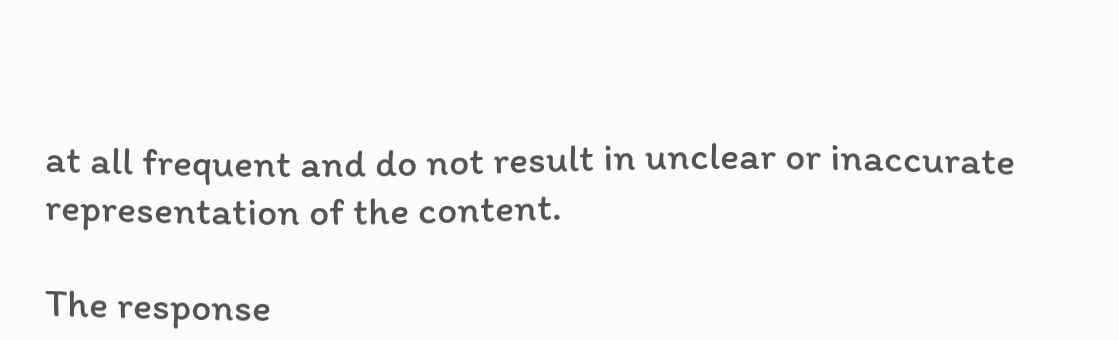at all frequent and do not result in unclear or inaccurate representation of the content.

The response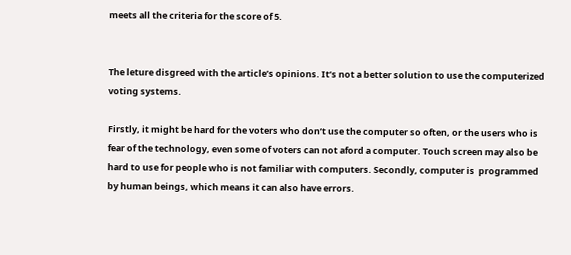meets all the criteria for the score of 5.


The leture disgreed with the article’s opinions. It’s not a better solution to use the computerized voting systems.

Firstly, it might be hard for the voters who don’t use the computer so often, or the users who is fear of the technology, even some of voters can not aford a computer. Touch screen may also be hard to use for people who is not familiar with computers. Secondly, computer is  programmed by human beings, which means it can also have errors.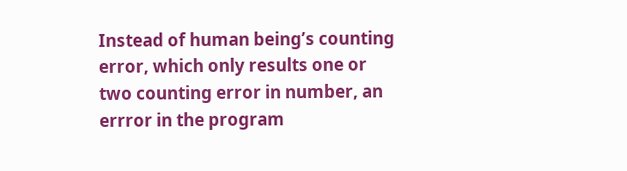Instead of human being’s counting error, which only results one or two counting error in number, an errror in the program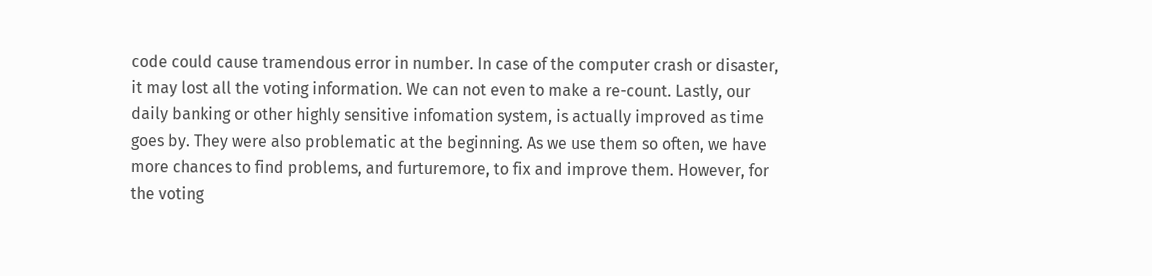code could cause tramendous error in number. In case of the computer crash or disaster, it may lost all the voting information. We can not even to make a re-count. Lastly, our daily banking or other highly sensitive infomation system, is actually improved as time goes by. They were also problematic at the beginning. As we use them so often, we have more chances to find problems, and furturemore, to fix and improve them. However, for the voting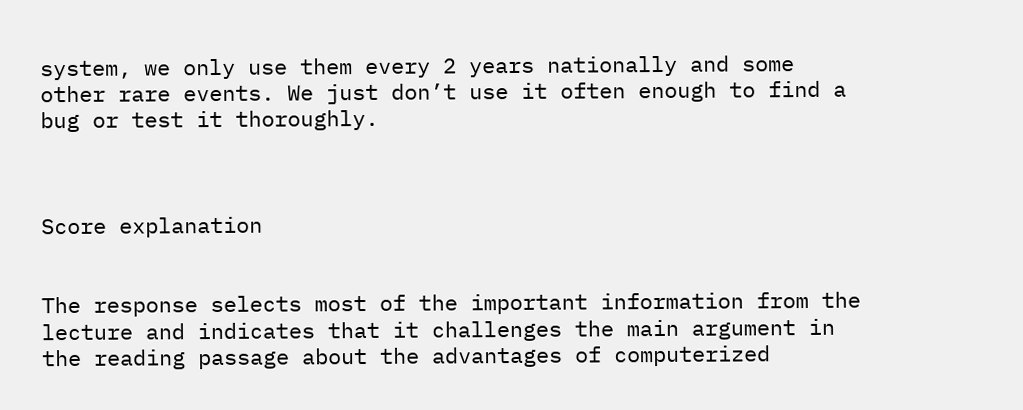system, we only use them every 2 years nationally and some other rare events. We just don’t use it often enough to find a bug or test it thoroughly.



Score explanation


The response selects most of the important information from the lecture and indicates that it challenges the main argument in the reading passage about the advantages of computerized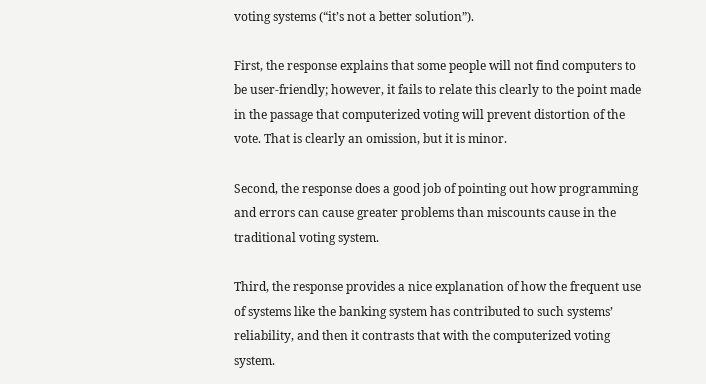voting systems (“it’s not a better solution”).

First, the response explains that some people will not find computers to be user-friendly; however, it fails to relate this clearly to the point made in the passage that computerized voting will prevent distortion of the vote. That is clearly an omission, but it is minor.

Second, the response does a good job of pointing out how programming and errors can cause greater problems than miscounts cause in the traditional voting system.

Third, the response provides a nice explanation of how the frequent use of systems like the banking system has contributed to such systems’ reliability, and then it contrasts that with the computerized voting system.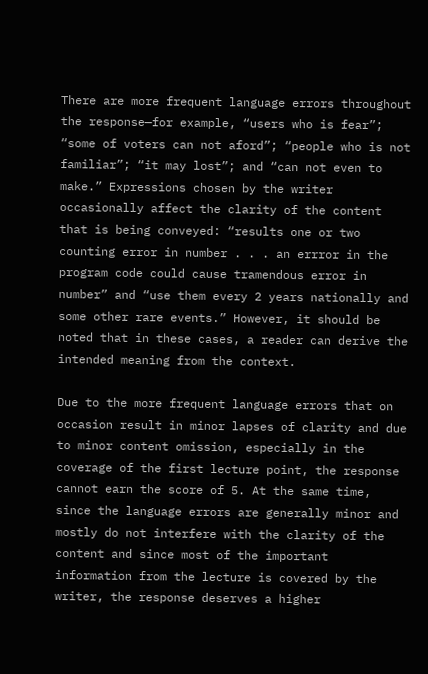There are more frequent language errors throughout the response—for example, “users who is fear”; “some of voters can not aford”; “people who is not familiar”; “it may lost”; and “can not even to make.” Expressions chosen by the writer occasionally affect the clarity of the content that is being conveyed: “results one or two counting error in number . . . an errror in the program code could cause tramendous error in number” and “use them every 2 years nationally and some other rare events.” However, it should be noted that in these cases, a reader can derive the intended meaning from the context.

Due to the more frequent language errors that on occasion result in minor lapses of clarity and due to minor content omission, especially in the coverage of the first lecture point, the response cannot earn the score of 5. At the same time, since the language errors are generally minor and mostly do not interfere with the clarity of the content and since most of the important information from the lecture is covered by the writer, the response deserves a higher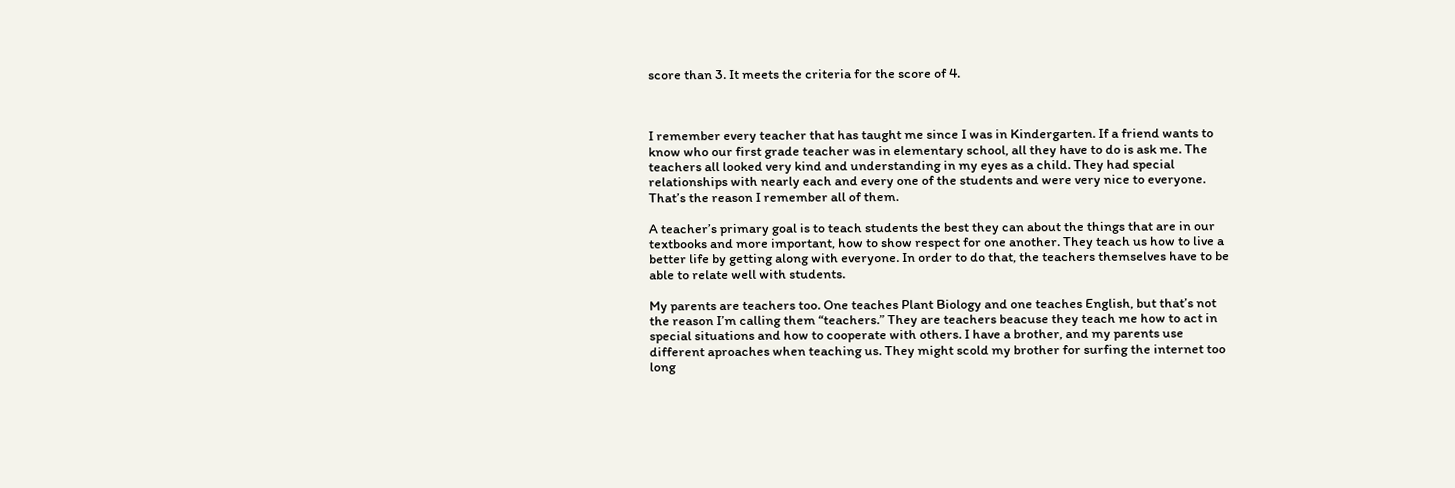score than 3. It meets the criteria for the score of 4.



I remember every teacher that has taught me since I was in Kindergarten. If a friend wants to know who our first grade teacher was in elementary school, all they have to do is ask me. The teachers all looked very kind and understanding in my eyes as a child. They had special relationships with nearly each and every one of the students and were very nice to everyone. That’s the reason I remember all of them.

A teacher’s primary goal is to teach students the best they can about the things that are in our textbooks and more important, how to show respect for one another. They teach us how to live a better life by getting along with everyone. In order to do that, the teachers themselves have to be able to relate well with students.

My parents are teachers too. One teaches Plant Biology and one teaches English, but that’s not the reason I’m calling them “teachers.” They are teachers beacuse they teach me how to act in special situations and how to cooperate with others. I have a brother, and my parents use different aproaches when teaching us. They might scold my brother for surfing the internet too long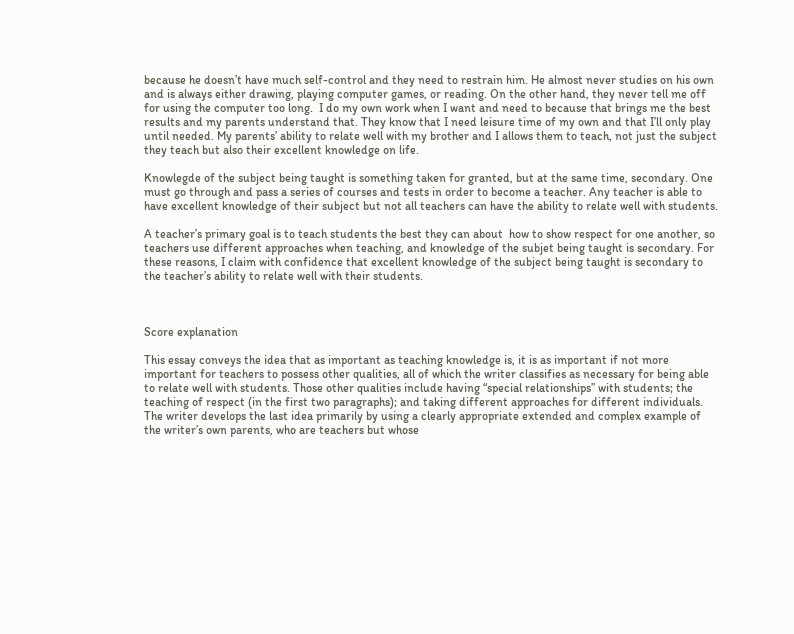because he doesn’t have much self-control and they need to restrain him. He almost never studies on his own and is always either drawing, playing computer games, or reading. On the other hand, they never tell me off for using the computer too long.  I do my own work when I want and need to because that brings me the best results and my parents understand that. They know that I need leisure time of my own and that I’ll only play until needed. My parents’ ability to relate well with my brother and I allows them to teach, not just the subject they teach but also their excellent knowledge on life.

Knowlegde of the subject being taught is something taken for granted, but at the same time, secondary. One must go through and pass a series of courses and tests in order to become a teacher. Any teacher is able to have excellent knowledge of their subject but not all teachers can have the ability to relate well with students.

A teacher’s primary goal is to teach students the best they can about  how to show respect for one another, so teachers use different approaches when teaching, and knowledge of the subjet being taught is secondary. For these reasons, I claim with confidence that excellent knowledge of the subject being taught is secondary to the teacher’s ability to relate well with their students.



Score explanation

This essay conveys the idea that as important as teaching knowledge is, it is as important if not more important for teachers to possess other qualities, all of which the writer classifies as necessary for being able to relate well with students. Those other qualities include having “special relationships” with students; the teaching of respect (in the first two paragraphs); and taking different approaches for different individuals. The writer develops the last idea primarily by using a clearly appropriate extended and complex example of the writer’s own parents, who are teachers but whose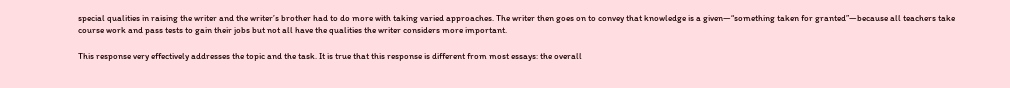special qualities in raising the writer and the writer’s brother had to do more with taking varied approaches. The writer then goes on to convey that knowledge is a given—“something taken for granted”—because all teachers take course work and pass tests to gain their jobs but not all have the qualities the writer considers more important.

This response very effectively addresses the topic and the task. It is true that this response is different from most essays: the overall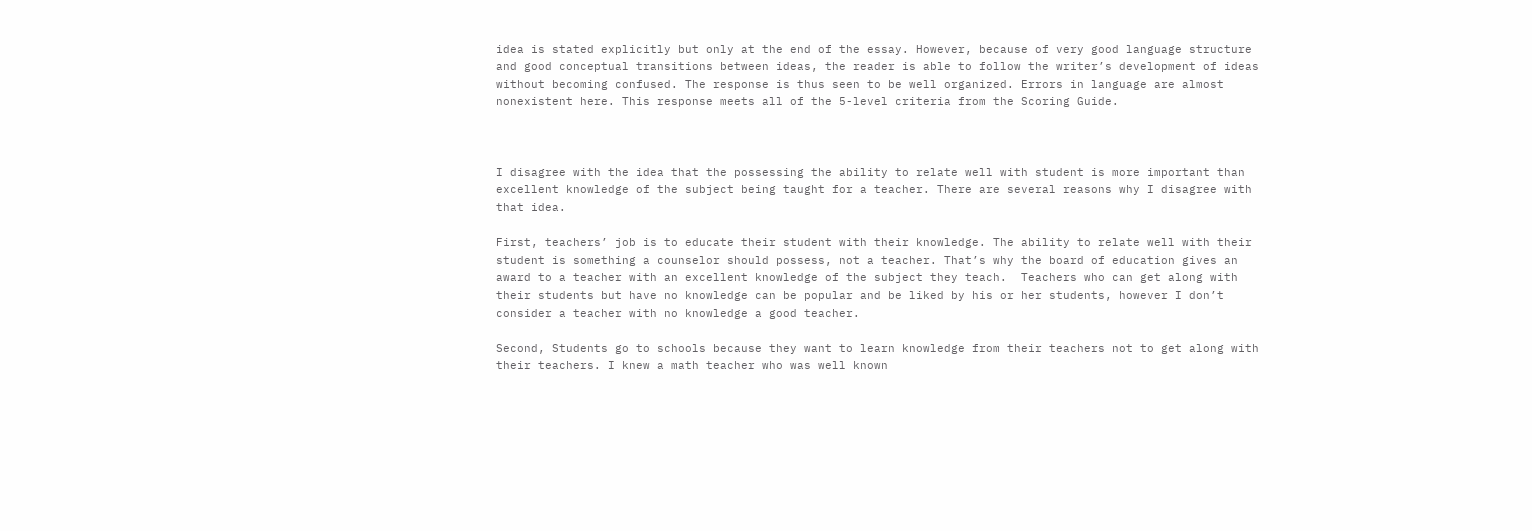idea is stated explicitly but only at the end of the essay. However, because of very good language structure and good conceptual transitions between ideas, the reader is able to follow the writer’s development of ideas without becoming confused. The response is thus seen to be well organized. Errors in language are almost nonexistent here. This response meets all of the 5-level criteria from the Scoring Guide.



I disagree with the idea that the possessing the ability to relate well with student is more important than excellent knowledge of the subject being taught for a teacher. There are several reasons why I disagree with that idea.

First, teachers’ job is to educate their student with their knowledge. The ability to relate well with their student is something a counselor should possess, not a teacher. That’s why the board of education gives an award to a teacher with an excellent knowledge of the subject they teach.  Teachers who can get along with their students but have no knowledge can be popular and be liked by his or her students, however I don’t consider a teacher with no knowledge a good teacher.

Second, Students go to schools because they want to learn knowledge from their teachers not to get along with their teachers. I knew a math teacher who was well known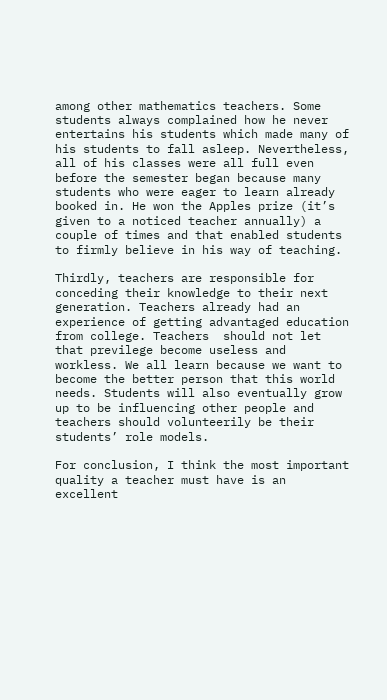among other mathematics teachers. Some students always complained how he never entertains his students which made many of his students to fall asleep. Nevertheless, all of his classes were all full even before the semester began because many students who were eager to learn already booked in. He won the Apples prize (it’s given to a noticed teacher annually) a couple of times and that enabled students to firmly believe in his way of teaching.

Thirdly, teachers are responsible for conceding their knowledge to their next generation. Teachers already had an experience of getting advantaged education from college. Teachers  should not let that previlege become useless and workless. We all learn because we want to become the better person that this world needs. Students will also eventually grow up to be influencing other people and teachers should volunteerily be their students’ role models.

For conclusion, I think the most important quality a teacher must have is an excellent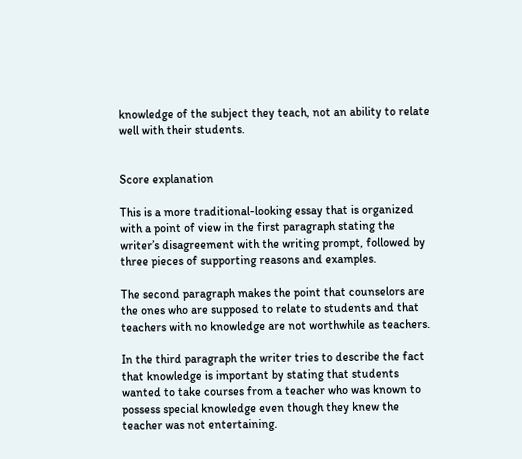knowledge of the subject they teach, not an ability to relate well with their students.


Score explanation

This is a more traditional-looking essay that is organized with a point of view in the first paragraph stating the writer’s disagreement with the writing prompt, followed by three pieces of supporting reasons and examples.

The second paragraph makes the point that counselors are the ones who are supposed to relate to students and that teachers with no knowledge are not worthwhile as teachers.

In the third paragraph the writer tries to describe the fact that knowledge is important by stating that students wanted to take courses from a teacher who was known to possess special knowledge even though they knew the teacher was not entertaining.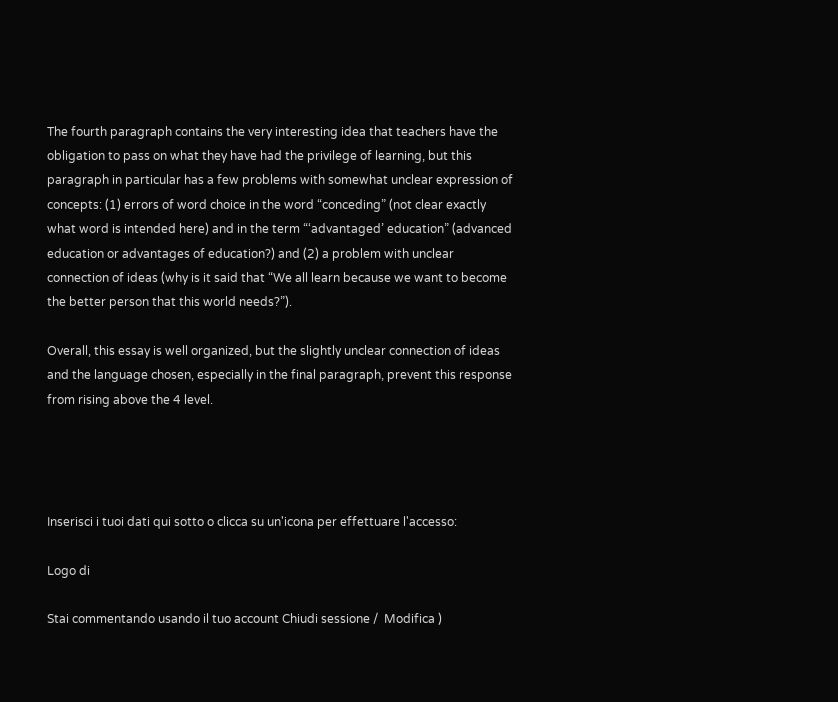The fourth paragraph contains the very interesting idea that teachers have the obligation to pass on what they have had the privilege of learning, but this paragraph in particular has a few problems with somewhat unclear expression of concepts: (1) errors of word choice in the word “conceding” (not clear exactly what word is intended here) and in the term “‘advantaged’ education” (advanced education or advantages of education?) and (2) a problem with unclear connection of ideas (why is it said that “We all learn because we want to become the better person that this world needs?”).

Overall, this essay is well organized, but the slightly unclear connection of ideas and the language chosen, especially in the final paragraph, prevent this response from rising above the 4 level.




Inserisci i tuoi dati qui sotto o clicca su un'icona per effettuare l'accesso:

Logo di

Stai commentando usando il tuo account Chiudi sessione /  Modifica )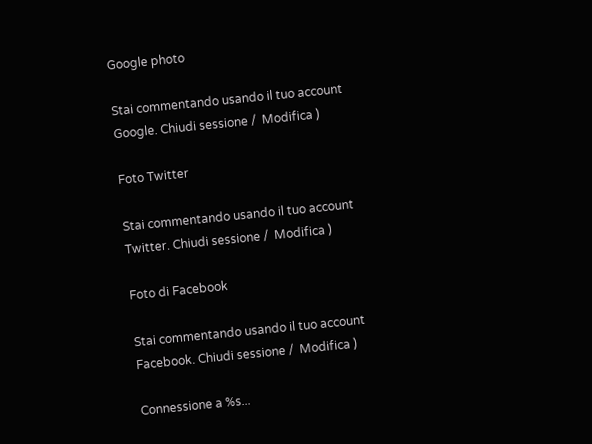Google photo

Stai commentando usando il tuo account Google. Chiudi sessione /  Modifica )

Foto Twitter

Stai commentando usando il tuo account Twitter. Chiudi sessione /  Modifica )

Foto di Facebook

Stai commentando usando il tuo account Facebook. Chiudi sessione /  Modifica )

Connessione a %s...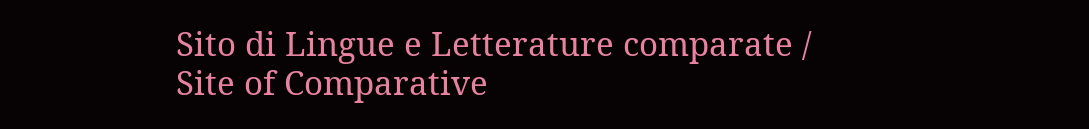Sito di Lingue e Letterature comparate / Site of Comparative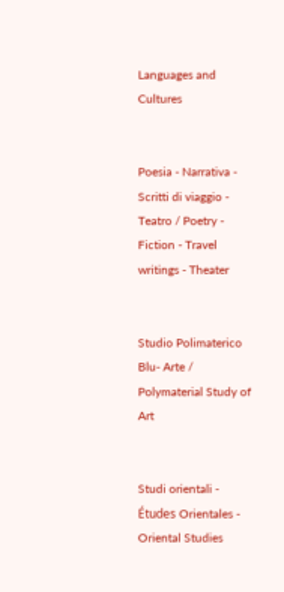Languages and Cultures


Poesia - Narrativa - Scritti di viaggio - Teatro / Poetry - Fiction - Travel writings - Theater


Studio Polimaterico Blu- Arte / Polymaterial Study of Art


Studi orientali - Études Orientales - Oriental Studies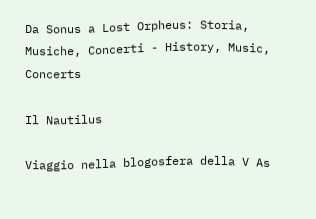Da Sonus a Lost Orpheus: Storia, Musiche, Concerti - History, Music, Concerts

Il Nautilus

Viaggio nella blogosfera della V As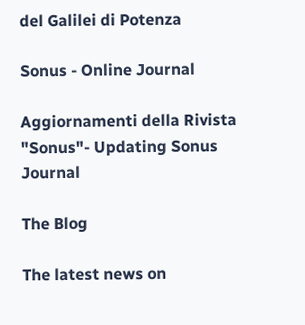del Galilei di Potenza

Sonus - Online Journal

Aggiornamenti della Rivista "Sonus"- Updating Sonus Journal

The Blog

The latest news on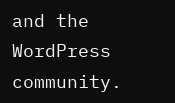and the WordPress community.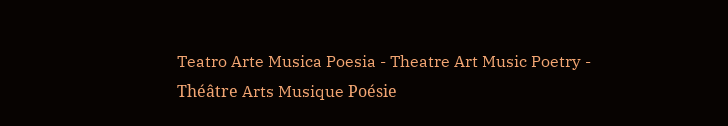Teatro Arte Musica Poesia - Theatre Art Music Poetry - Théâtre Arts Musique Poésie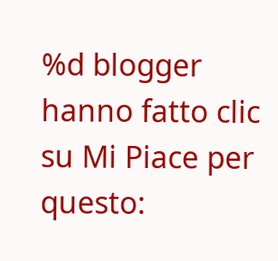%d blogger hanno fatto clic su Mi Piace per questo: